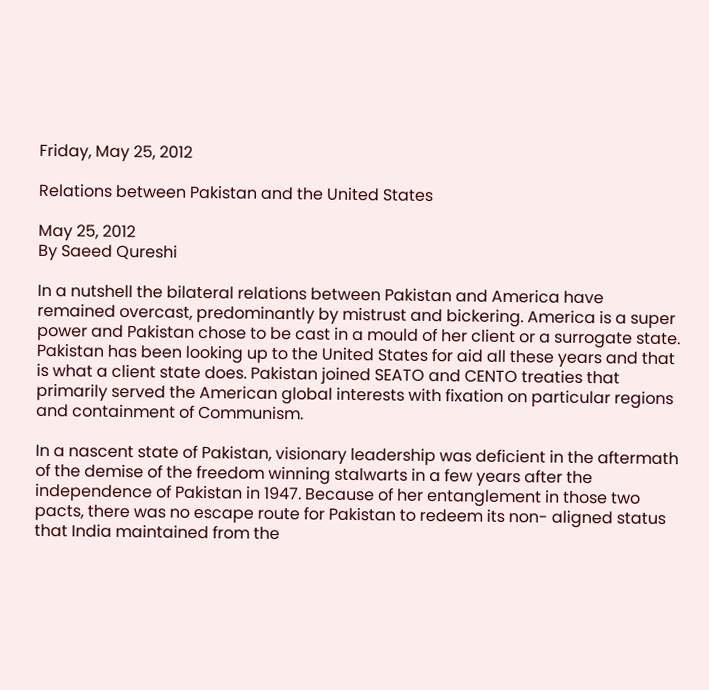Friday, May 25, 2012

Relations between Pakistan and the United States

May 25, 2012
By Saeed Qureshi

In a nutshell the bilateral relations between Pakistan and America have remained overcast, predominantly by mistrust and bickering. America is a super power and Pakistan chose to be cast in a mould of her client or a surrogate state. Pakistan has been looking up to the United States for aid all these years and that is what a client state does. Pakistan joined SEATO and CENTO treaties that primarily served the American global interests with fixation on particular regions and containment of Communism.

In a nascent state of Pakistan, visionary leadership was deficient in the aftermath of the demise of the freedom winning stalwarts in a few years after the independence of Pakistan in 1947. Because of her entanglement in those two pacts, there was no escape route for Pakistan to redeem its non- aligned status that India maintained from the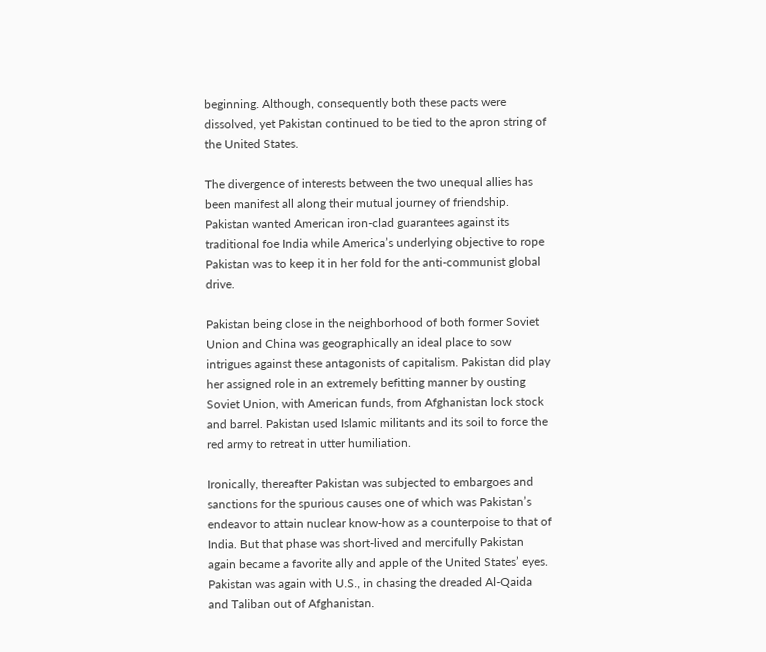beginning. Although, consequently both these pacts were dissolved, yet Pakistan continued to be tied to the apron string of the United States.

The divergence of interests between the two unequal allies has been manifest all along their mutual journey of friendship. Pakistan wanted American iron-clad guarantees against its traditional foe India while America’s underlying objective to rope Pakistan was to keep it in her fold for the anti-communist global drive.

Pakistan being close in the neighborhood of both former Soviet Union and China was geographically an ideal place to sow intrigues against these antagonists of capitalism. Pakistan did play her assigned role in an extremely befitting manner by ousting Soviet Union, with American funds, from Afghanistan lock stock and barrel. Pakistan used Islamic militants and its soil to force the red army to retreat in utter humiliation.

Ironically, thereafter Pakistan was subjected to embargoes and sanctions for the spurious causes one of which was Pakistan’s endeavor to attain nuclear know-how as a counterpoise to that of India. But that phase was short-lived and mercifully Pakistan again became a favorite ally and apple of the United States’ eyes.  Pakistan was again with U.S., in chasing the dreaded Al-Qaida and Taliban out of Afghanistan.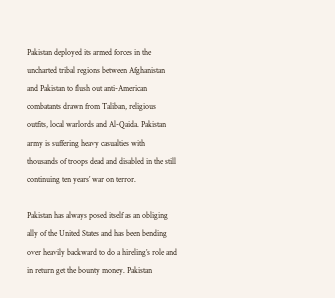Pakistan deployed its armed forces in the uncharted tribal regions between Afghanistan and Pakistan to flush out anti-American combatants drawn from Taliban, religious outfits, local warlords and Al-Qaida. Pakistan army is suffering heavy casualties with thousands of troops dead and disabled in the still continuing ten years’ war on terror.

Pakistan has always posed itself as an obliging ally of the United States and has been bending over heavily backward to do a hireling’s role and in return get the bounty money. Pakistan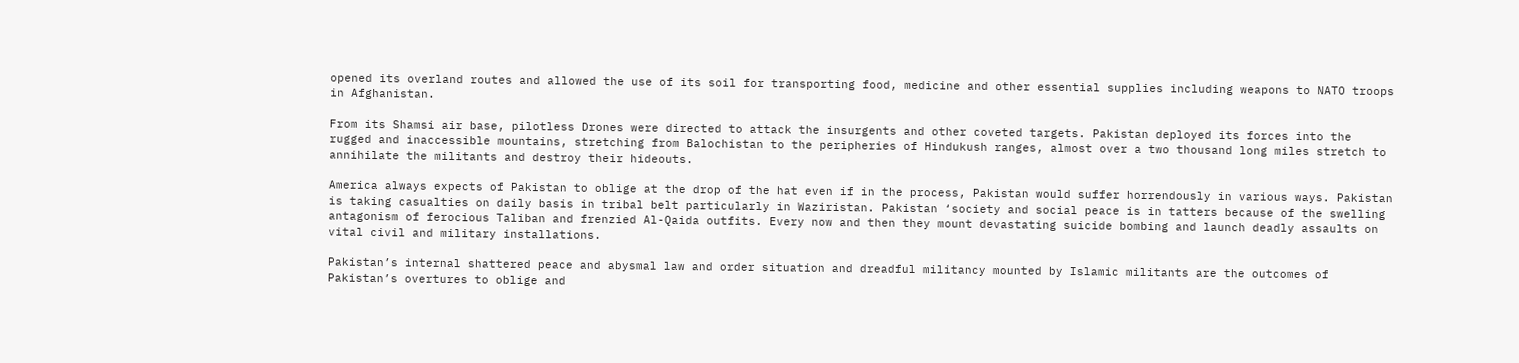opened its overland routes and allowed the use of its soil for transporting food, medicine and other essential supplies including weapons to NATO troops in Afghanistan.

From its Shamsi air base, pilotless Drones were directed to attack the insurgents and other coveted targets. Pakistan deployed its forces into the rugged and inaccessible mountains, stretching from Balochistan to the peripheries of Hindukush ranges, almost over a two thousand long miles stretch to annihilate the militants and destroy their hideouts.

America always expects of Pakistan to oblige at the drop of the hat even if in the process, Pakistan would suffer horrendously in various ways. Pakistan is taking casualties on daily basis in tribal belt particularly in Waziristan. Pakistan ‘society and social peace is in tatters because of the swelling antagonism of ferocious Taliban and frenzied Al-Qaida outfits. Every now and then they mount devastating suicide bombing and launch deadly assaults on vital civil and military installations.

Pakistan’s internal shattered peace and abysmal law and order situation and dreadful militancy mounted by Islamic militants are the outcomes of Pakistan’s overtures to oblige and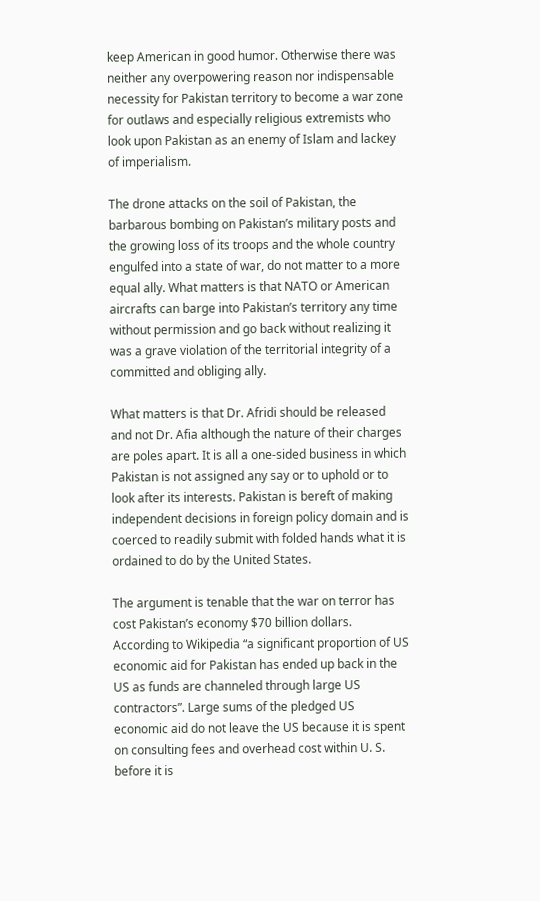keep American in good humor. Otherwise there was neither any overpowering reason nor indispensable necessity for Pakistan territory to become a war zone for outlaws and especially religious extremists who look upon Pakistan as an enemy of Islam and lackey of imperialism.

The drone attacks on the soil of Pakistan, the barbarous bombing on Pakistan’s military posts and the growing loss of its troops and the whole country engulfed into a state of war, do not matter to a more equal ally. What matters is that NATO or American aircrafts can barge into Pakistan’s territory any time without permission and go back without realizing it was a grave violation of the territorial integrity of a committed and obliging ally.

What matters is that Dr. Afridi should be released and not Dr. Afia although the nature of their charges are poles apart. It is all a one-sided business in which Pakistan is not assigned any say or to uphold or to look after its interests. Pakistan is bereft of making independent decisions in foreign policy domain and is coerced to readily submit with folded hands what it is ordained to do by the United States.

The argument is tenable that the war on terror has cost Pakistan’s economy $70 billion dollars. According to Wikipedia “a significant proportion of US economic aid for Pakistan has ended up back in the US as funds are channeled through large US contractors”. Large sums of the pledged US economic aid do not leave the US because it is spent on consulting fees and overhead cost within U. S. before it is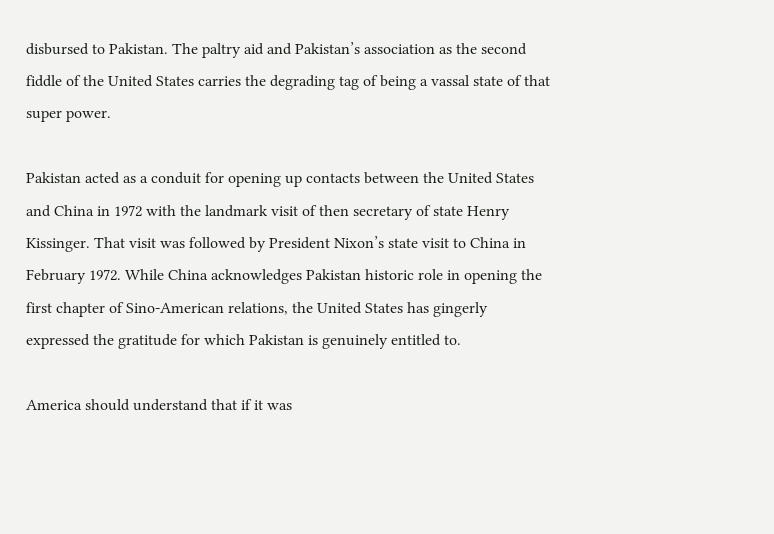disbursed to Pakistan. The paltry aid and Pakistan’s association as the second fiddle of the United States carries the degrading tag of being a vassal state of that super power.

Pakistan acted as a conduit for opening up contacts between the United States and China in 1972 with the landmark visit of then secretary of state Henry Kissinger. That visit was followed by President Nixon’s state visit to China in February 1972. While China acknowledges Pakistan historic role in opening the first chapter of Sino-American relations, the United States has gingerly expressed the gratitude for which Pakistan is genuinely entitled to.

America should understand that if it was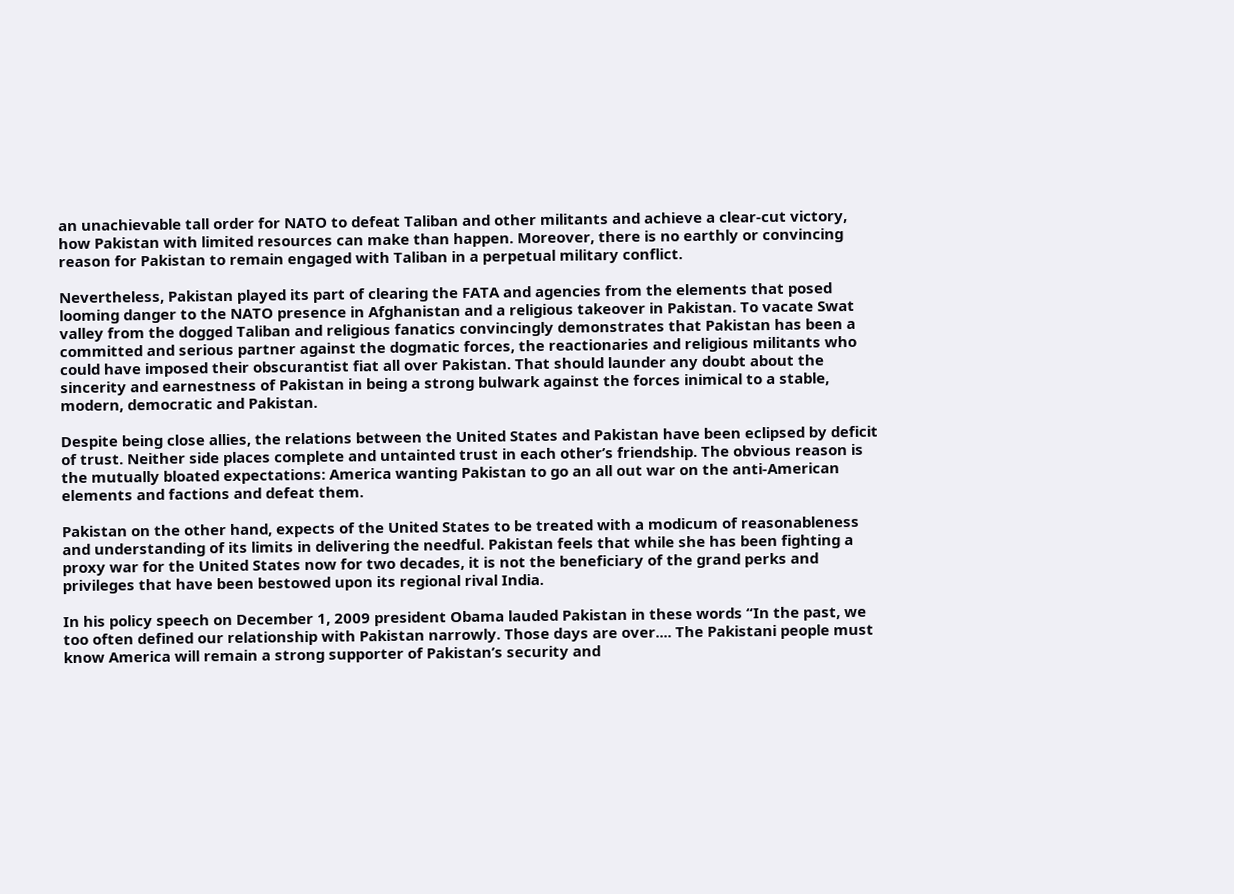an unachievable tall order for NATO to defeat Taliban and other militants and achieve a clear-cut victory, how Pakistan with limited resources can make than happen. Moreover, there is no earthly or convincing reason for Pakistan to remain engaged with Taliban in a perpetual military conflict.

Nevertheless, Pakistan played its part of clearing the FATA and agencies from the elements that posed looming danger to the NATO presence in Afghanistan and a religious takeover in Pakistan. To vacate Swat valley from the dogged Taliban and religious fanatics convincingly demonstrates that Pakistan has been a committed and serious partner against the dogmatic forces, the reactionaries and religious militants who could have imposed their obscurantist fiat all over Pakistan. That should launder any doubt about the sincerity and earnestness of Pakistan in being a strong bulwark against the forces inimical to a stable, modern, democratic and Pakistan.

Despite being close allies, the relations between the United States and Pakistan have been eclipsed by deficit of trust. Neither side places complete and untainted trust in each other’s friendship. The obvious reason is the mutually bloated expectations: America wanting Pakistan to go an all out war on the anti-American elements and factions and defeat them.

Pakistan on the other hand, expects of the United States to be treated with a modicum of reasonableness and understanding of its limits in delivering the needful. Pakistan feels that while she has been fighting a proxy war for the United States now for two decades, it is not the beneficiary of the grand perks and privileges that have been bestowed upon its regional rival India.

In his policy speech on December 1, 2009 president Obama lauded Pakistan in these words “In the past, we too often defined our relationship with Pakistan narrowly. Those days are over.... The Pakistani people must know America will remain a strong supporter of Pakistan’s security and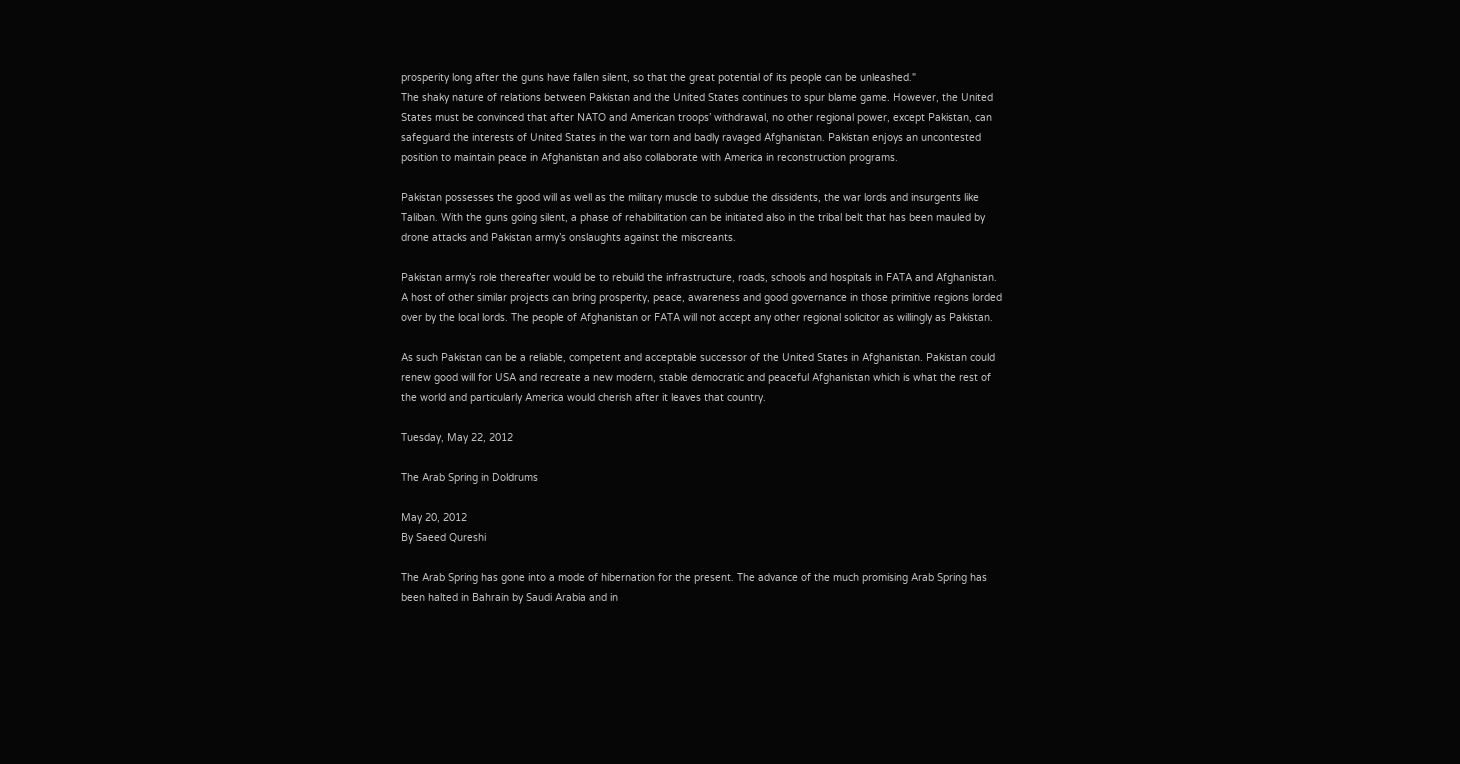prosperity long after the guns have fallen silent, so that the great potential of its people can be unleashed."
The shaky nature of relations between Pakistan and the United States continues to spur blame game. However, the United States must be convinced that after NATO and American troops’ withdrawal, no other regional power, except Pakistan, can safeguard the interests of United States in the war torn and badly ravaged Afghanistan. Pakistan enjoys an uncontested position to maintain peace in Afghanistan and also collaborate with America in reconstruction programs.

Pakistan possesses the good will as well as the military muscle to subdue the dissidents, the war lords and insurgents like Taliban. With the guns going silent, a phase of rehabilitation can be initiated also in the tribal belt that has been mauled by drone attacks and Pakistan army’s onslaughts against the miscreants.

Pakistan army’s role thereafter would be to rebuild the infrastructure, roads, schools and hospitals in FATA and Afghanistan.  A host of other similar projects can bring prosperity, peace, awareness and good governance in those primitive regions lorded over by the local lords. The people of Afghanistan or FATA will not accept any other regional solicitor as willingly as Pakistan.

As such Pakistan can be a reliable, competent and acceptable successor of the United States in Afghanistan. Pakistan could renew good will for USA and recreate a new modern, stable democratic and peaceful Afghanistan which is what the rest of the world and particularly America would cherish after it leaves that country.

Tuesday, May 22, 2012

The Arab Spring in Doldrums

May 20, 2012
By Saeed Qureshi

The Arab Spring has gone into a mode of hibernation for the present. The advance of the much promising Arab Spring has been halted in Bahrain by Saudi Arabia and in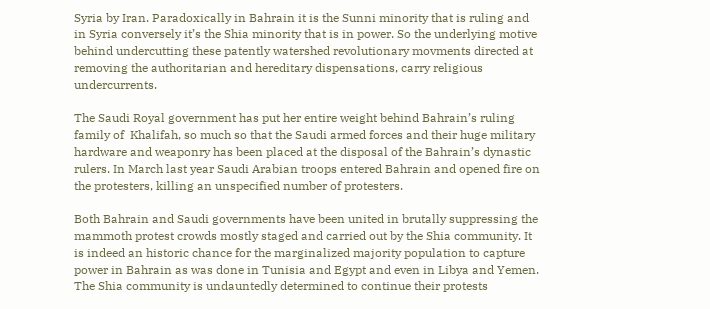Syria by Iran. Paradoxically in Bahrain it is the Sunni minority that is ruling and in Syria conversely it’s the Shia minority that is in power. So the underlying motive behind undercutting these patently watershed revolutionary movments directed at removing the authoritarian and hereditary dispensations, carry religious undercurrents.

The Saudi Royal government has put her entire weight behind Bahrain’s ruling family of  Khalifah, so much so that the Saudi armed forces and their huge military hardware and weaponry has been placed at the disposal of the Bahrain’s dynastic rulers. In March last year Saudi Arabian troops entered Bahrain and opened fire on the protesters, killing an unspecified number of protesters.

Both Bahrain and Saudi governments have been united in brutally suppressing the mammoth protest crowds mostly staged and carried out by the Shia community. It is indeed an historic chance for the marginalized majority population to capture power in Bahrain as was done in Tunisia and Egypt and even in Libya and Yemen. The Shia community is undauntedly determined to continue their protests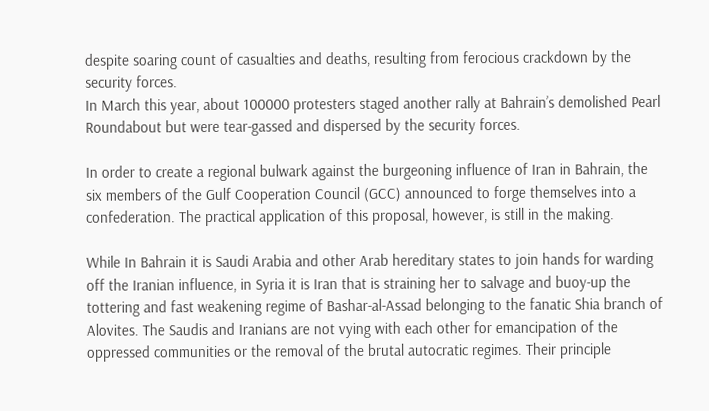despite soaring count of casualties and deaths, resulting from ferocious crackdown by the security forces.
In March this year, about 100000 protesters staged another rally at Bahrain’s demolished Pearl Roundabout but were tear-gassed and dispersed by the security forces.

In order to create a regional bulwark against the burgeoning influence of Iran in Bahrain, the six members of the Gulf Cooperation Council (GCC) announced to forge themselves into a confederation. The practical application of this proposal, however, is still in the making.

While In Bahrain it is Saudi Arabia and other Arab hereditary states to join hands for warding off the Iranian influence, in Syria it is Iran that is straining her to salvage and buoy-up the tottering and fast weakening regime of Bashar-al-Assad belonging to the fanatic Shia branch of Alovites. The Saudis and Iranians are not vying with each other for emancipation of the oppressed communities or the removal of the brutal autocratic regimes. Their principle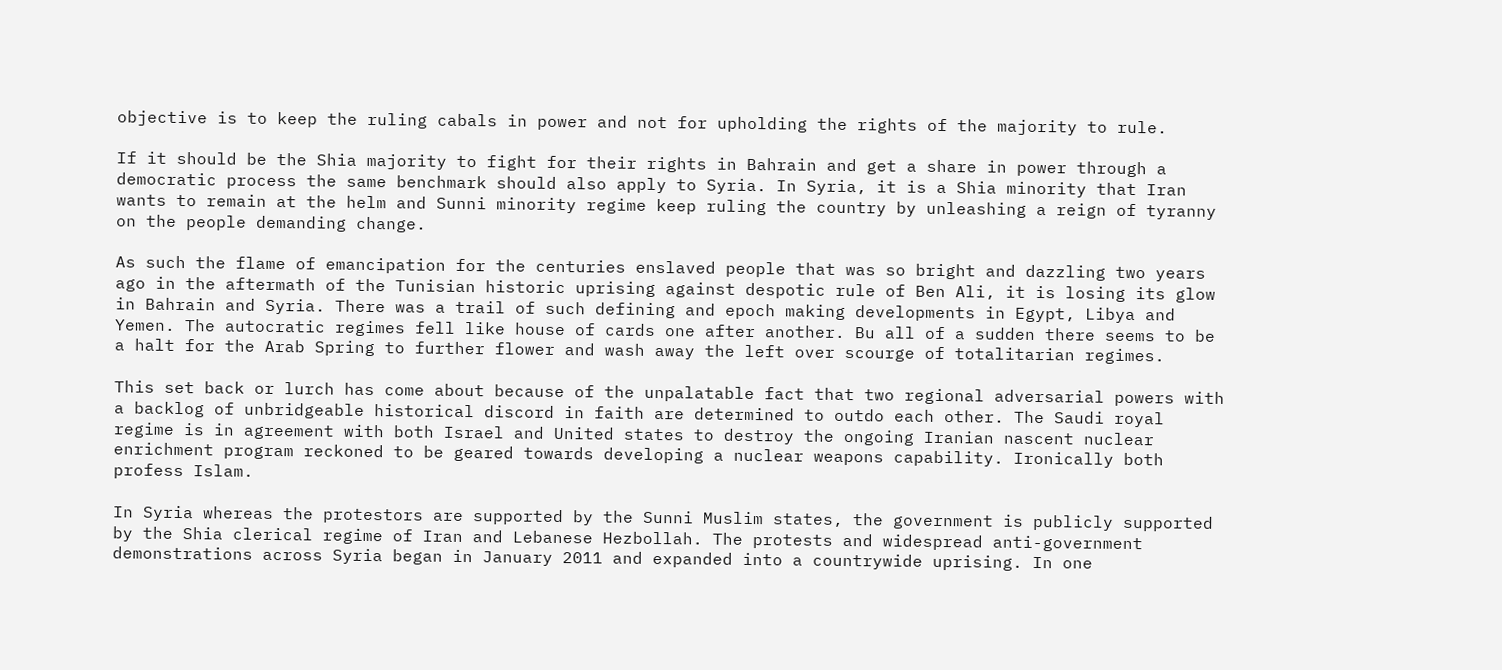objective is to keep the ruling cabals in power and not for upholding the rights of the majority to rule.

If it should be the Shia majority to fight for their rights in Bahrain and get a share in power through a democratic process the same benchmark should also apply to Syria. In Syria, it is a Shia minority that Iran wants to remain at the helm and Sunni minority regime keep ruling the country by unleashing a reign of tyranny on the people demanding change.

As such the flame of emancipation for the centuries enslaved people that was so bright and dazzling two years ago in the aftermath of the Tunisian historic uprising against despotic rule of Ben Ali, it is losing its glow in Bahrain and Syria. There was a trail of such defining and epoch making developments in Egypt, Libya and Yemen. The autocratic regimes fell like house of cards one after another. Bu all of a sudden there seems to be a halt for the Arab Spring to further flower and wash away the left over scourge of totalitarian regimes.

This set back or lurch has come about because of the unpalatable fact that two regional adversarial powers with a backlog of unbridgeable historical discord in faith are determined to outdo each other. The Saudi royal regime is in agreement with both Israel and United states to destroy the ongoing Iranian nascent nuclear enrichment program reckoned to be geared towards developing a nuclear weapons capability. Ironically both profess Islam.

In Syria whereas the protestors are supported by the Sunni Muslim states, the government is publicly supported by the Shia clerical regime of Iran and Lebanese Hezbollah. The protests and widespread anti-government demonstrations across Syria began in January 2011 and expanded into a countrywide uprising. In one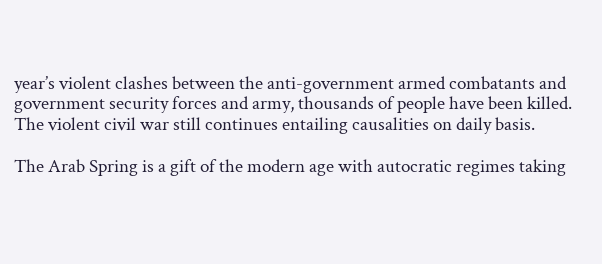year’s violent clashes between the anti-government armed combatants and government security forces and army, thousands of people have been killed. The violent civil war still continues entailing causalities on daily basis.

The Arab Spring is a gift of the modern age with autocratic regimes taking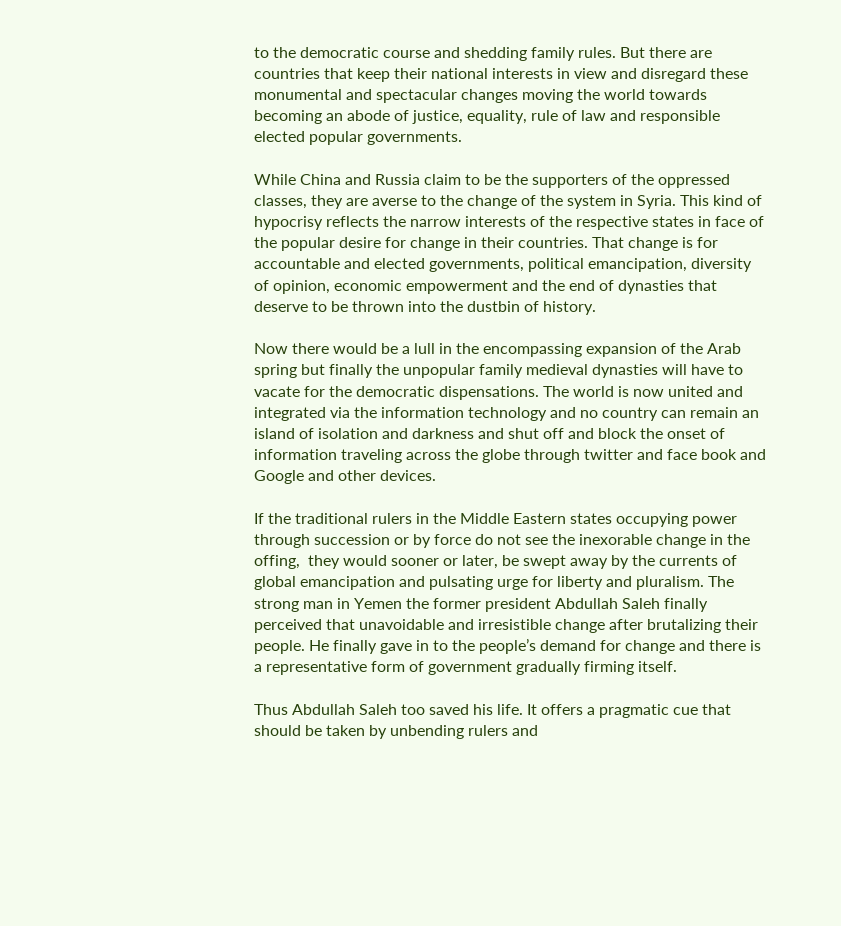to the democratic course and shedding family rules. But there are countries that keep their national interests in view and disregard these monumental and spectacular changes moving the world towards becoming an abode of justice, equality, rule of law and responsible elected popular governments.

While China and Russia claim to be the supporters of the oppressed classes, they are averse to the change of the system in Syria. This kind of hypocrisy reflects the narrow interests of the respective states in face of the popular desire for change in their countries. That change is for accountable and elected governments, political emancipation, diversity of opinion, economic empowerment and the end of dynasties that deserve to be thrown into the dustbin of history.

Now there would be a lull in the encompassing expansion of the Arab spring but finally the unpopular family medieval dynasties will have to vacate for the democratic dispensations. The world is now united and integrated via the information technology and no country can remain an island of isolation and darkness and shut off and block the onset of information traveling across the globe through twitter and face book and Google and other devices.

If the traditional rulers in the Middle Eastern states occupying power through succession or by force do not see the inexorable change in the offing,  they would sooner or later, be swept away by the currents of global emancipation and pulsating urge for liberty and pluralism. The strong man in Yemen the former president Abdullah Saleh finally perceived that unavoidable and irresistible change after brutalizing their people. He finally gave in to the people’s demand for change and there is a representative form of government gradually firming itself.

Thus Abdullah Saleh too saved his life. It offers a pragmatic cue that should be taken by unbending rulers and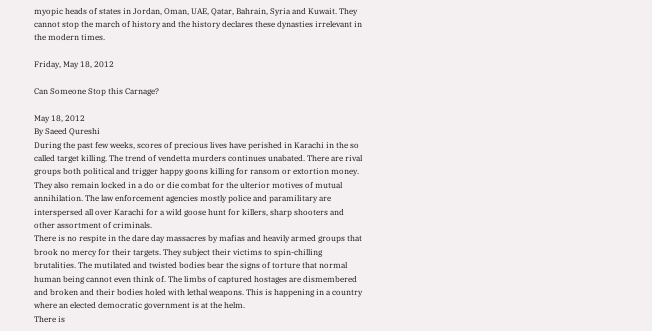myopic heads of states in Jordan, Oman, UAE, Qatar, Bahrain, Syria and Kuwait. They cannot stop the march of history and the history declares these dynasties irrelevant in the modern times.

Friday, May 18, 2012

Can Someone Stop this Carnage?

May 18, 2012
By Saeed Qureshi
During the past few weeks, scores of precious lives have perished in Karachi in the so called target killing. The trend of vendetta murders continues unabated. There are rival groups both political and trigger happy goons killing for ransom or extortion money. They also remain locked in a do or die combat for the ulterior motives of mutual annihilation. The law enforcement agencies mostly police and paramilitary are interspersed all over Karachi for a wild goose hunt for killers, sharp shooters and other assortment of criminals.
There is no respite in the dare day massacres by mafias and heavily armed groups that brook no mercy for their targets. They subject their victims to spin-chilling brutalities. The mutilated and twisted bodies bear the signs of torture that normal human being cannot even think of. The limbs of captured hostages are dismembered and broken and their bodies holed with lethal weapons. This is happening in a country where an elected democratic government is at the helm.
There is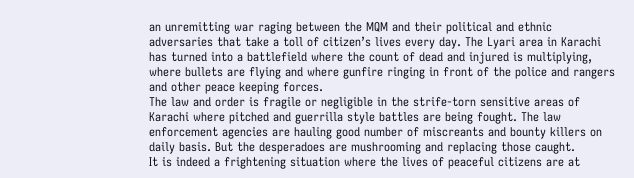an unremitting war raging between the MQM and their political and ethnic adversaries that take a toll of citizen’s lives every day. The Lyari area in Karachi has turned into a battlefield where the count of dead and injured is multiplying, where bullets are flying and where gunfire ringing in front of the police and rangers and other peace keeping forces.
The law and order is fragile or negligible in the strife-torn sensitive areas of Karachi where pitched and guerrilla style battles are being fought. The law enforcement agencies are hauling good number of miscreants and bounty killers on daily basis. But the desperadoes are mushrooming and replacing those caught.
It is indeed a frightening situation where the lives of peaceful citizens are at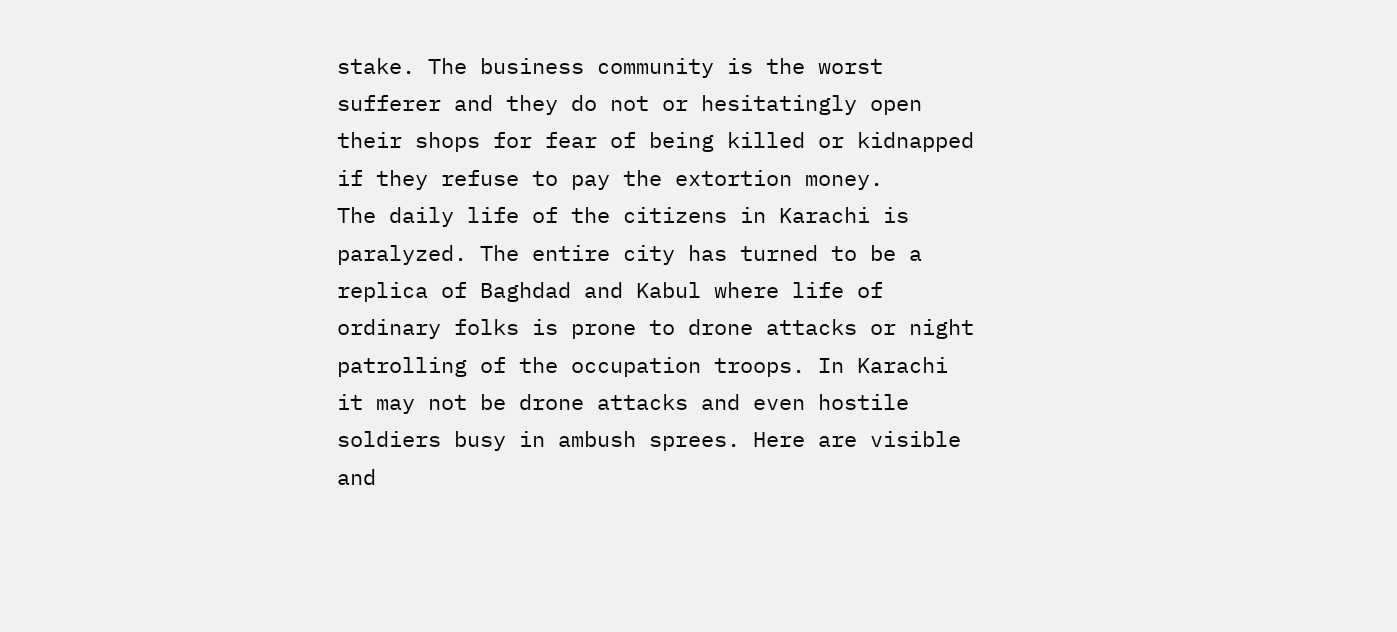stake. The business community is the worst sufferer and they do not or hesitatingly open their shops for fear of being killed or kidnapped if they refuse to pay the extortion money.
The daily life of the citizens in Karachi is paralyzed. The entire city has turned to be a replica of Baghdad and Kabul where life of ordinary folks is prone to drone attacks or night patrolling of the occupation troops. In Karachi it may not be drone attacks and even hostile soldiers busy in ambush sprees. Here are visible and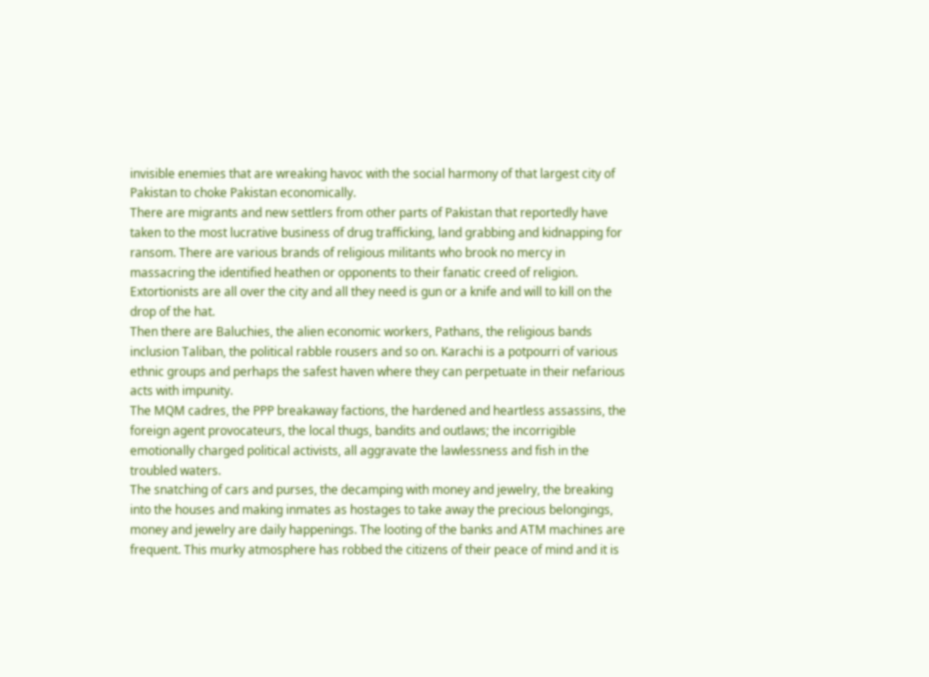invisible enemies that are wreaking havoc with the social harmony of that largest city of Pakistan to choke Pakistan economically.
There are migrants and new settlers from other parts of Pakistan that reportedly have taken to the most lucrative business of drug trafficking, land grabbing and kidnapping for ransom. There are various brands of religious militants who brook no mercy in massacring the identified heathen or opponents to their fanatic creed of religion. Extortionists are all over the city and all they need is gun or a knife and will to kill on the drop of the hat.
Then there are Baluchies, the alien economic workers, Pathans, the religious bands inclusion Taliban, the political rabble rousers and so on. Karachi is a potpourri of various ethnic groups and perhaps the safest haven where they can perpetuate in their nefarious acts with impunity.
The MQM cadres, the PPP breakaway factions, the hardened and heartless assassins, the foreign agent provocateurs, the local thugs, bandits and outlaws; the incorrigible emotionally charged political activists, all aggravate the lawlessness and fish in the troubled waters.
The snatching of cars and purses, the decamping with money and jewelry, the breaking into the houses and making inmates as hostages to take away the precious belongings, money and jewelry are daily happenings. The looting of the banks and ATM machines are frequent. This murky atmosphere has robbed the citizens of their peace of mind and it is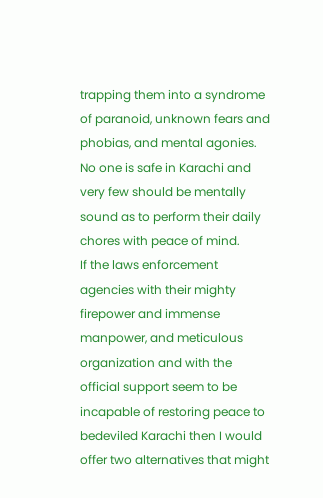trapping them into a syndrome of paranoid, unknown fears and phobias, and mental agonies. No one is safe in Karachi and very few should be mentally sound as to perform their daily chores with peace of mind.
If the laws enforcement agencies with their mighty firepower and immense manpower, and meticulous organization and with the official support seem to be incapable of restoring peace to bedeviled Karachi then I would offer two alternatives that might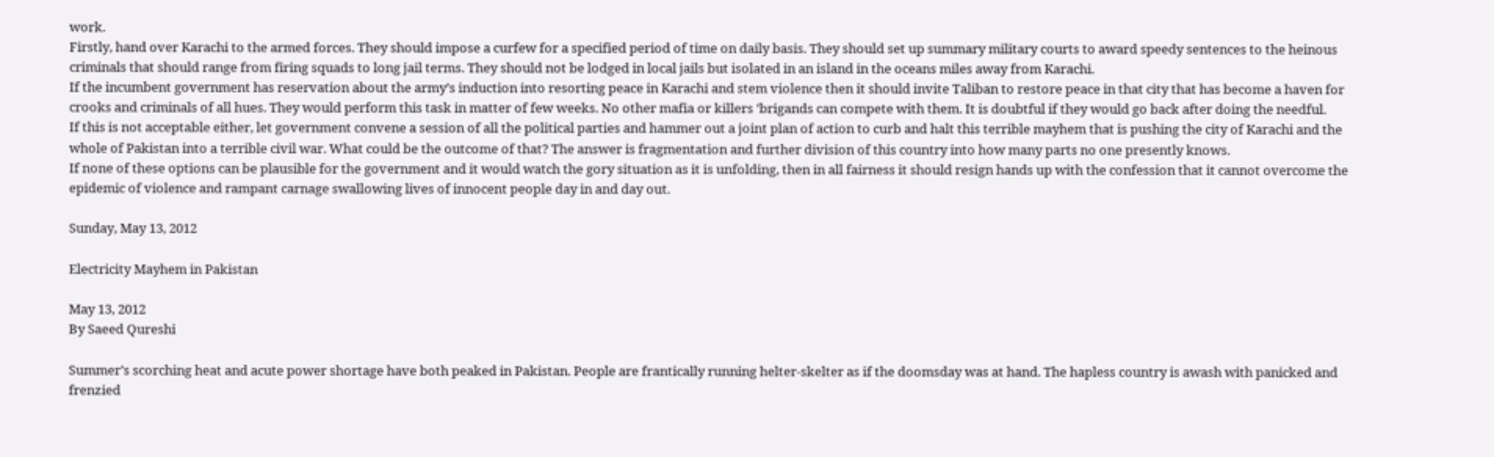work.
Firstly, hand over Karachi to the armed forces. They should impose a curfew for a specified period of time on daily basis. They should set up summary military courts to award speedy sentences to the heinous criminals that should range from firing squads to long jail terms. They should not be lodged in local jails but isolated in an island in the oceans miles away from Karachi.
If the incumbent government has reservation about the army’s induction into resorting peace in Karachi and stem violence then it should invite Taliban to restore peace in that city that has become a haven for crooks and criminals of all hues. They would perform this task in matter of few weeks. No other mafia or killers ‘brigands can compete with them. It is doubtful if they would go back after doing the needful.
If this is not acceptable either, let government convene a session of all the political parties and hammer out a joint plan of action to curb and halt this terrible mayhem that is pushing the city of Karachi and the whole of Pakistan into a terrible civil war. What could be the outcome of that? The answer is fragmentation and further division of this country into how many parts no one presently knows.
If none of these options can be plausible for the government and it would watch the gory situation as it is unfolding, then in all fairness it should resign hands up with the confession that it cannot overcome the epidemic of violence and rampant carnage swallowing lives of innocent people day in and day out.

Sunday, May 13, 2012

Electricity Mayhem in Pakistan

May 13, 2012
By Saeed Qureshi

Summer’s scorching heat and acute power shortage have both peaked in Pakistan. People are frantically running helter-skelter as if the doomsday was at hand. The hapless country is awash with panicked and frenzied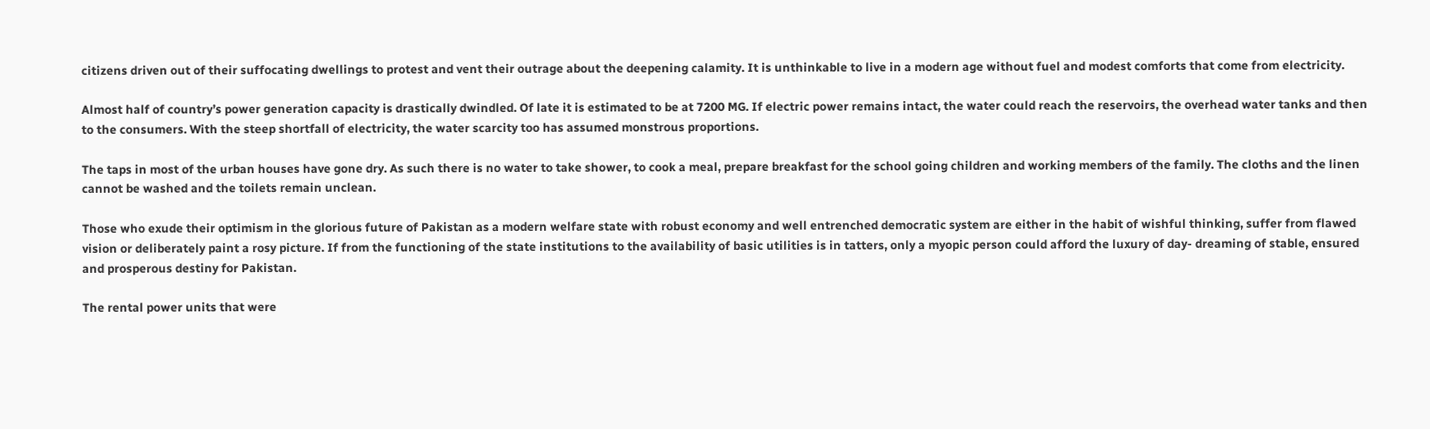citizens driven out of their suffocating dwellings to protest and vent their outrage about the deepening calamity. It is unthinkable to live in a modern age without fuel and modest comforts that come from electricity.

Almost half of country’s power generation capacity is drastically dwindled. Of late it is estimated to be at 7200 MG. If electric power remains intact, the water could reach the reservoirs, the overhead water tanks and then to the consumers. With the steep shortfall of electricity, the water scarcity too has assumed monstrous proportions.

The taps in most of the urban houses have gone dry. As such there is no water to take shower, to cook a meal, prepare breakfast for the school going children and working members of the family. The cloths and the linen cannot be washed and the toilets remain unclean.

Those who exude their optimism in the glorious future of Pakistan as a modern welfare state with robust economy and well entrenched democratic system are either in the habit of wishful thinking, suffer from flawed vision or deliberately paint a rosy picture. If from the functioning of the state institutions to the availability of basic utilities is in tatters, only a myopic person could afford the luxury of day- dreaming of stable, ensured and prosperous destiny for Pakistan.

The rental power units that were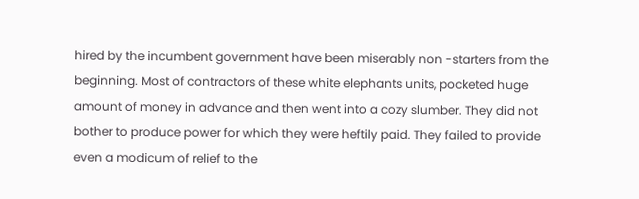hired by the incumbent government have been miserably non -starters from the beginning. Most of contractors of these white elephants units, pocketed huge amount of money in advance and then went into a cozy slumber. They did not bother to produce power for which they were heftily paid. They failed to provide even a modicum of relief to the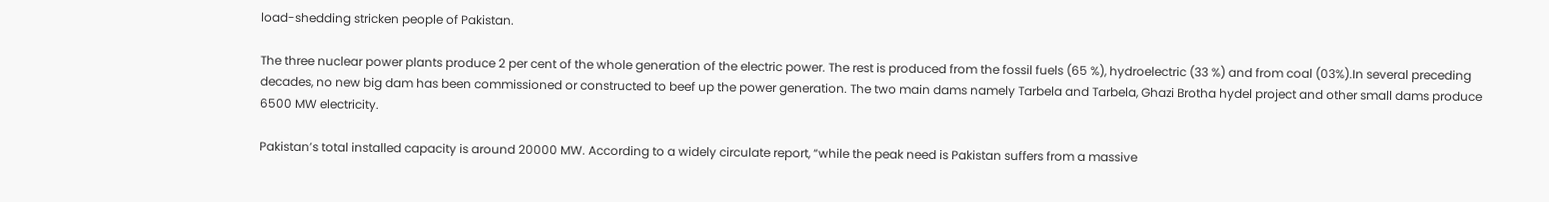load-shedding stricken people of Pakistan.

The three nuclear power plants produce 2 per cent of the whole generation of the electric power. The rest is produced from the fossil fuels (65 %), hydroelectric (33 %) and from coal (03%).In several preceding decades, no new big dam has been commissioned or constructed to beef up the power generation. The two main dams namely Tarbela and Tarbela, Ghazi Brotha hydel project and other small dams produce 6500 MW electricity.

Pakistan’s total installed capacity is around 20000 MW. According to a widely circulate report, “while the peak need is Pakistan suffers from a massive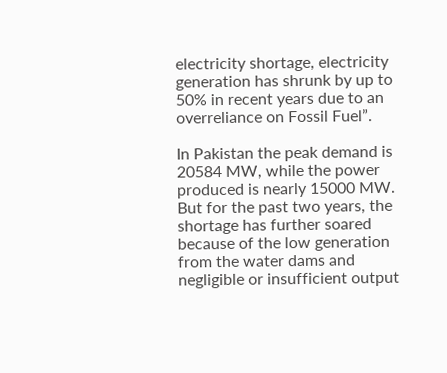electricity shortage, electricity generation has shrunk by up to 50% in recent years due to an overreliance on Fossil Fuel”.

In Pakistan the peak demand is 20584 MW, while the power produced is nearly 15000 MW. But for the past two years, the shortage has further soared because of the low generation from the water dams and negligible or insufficient output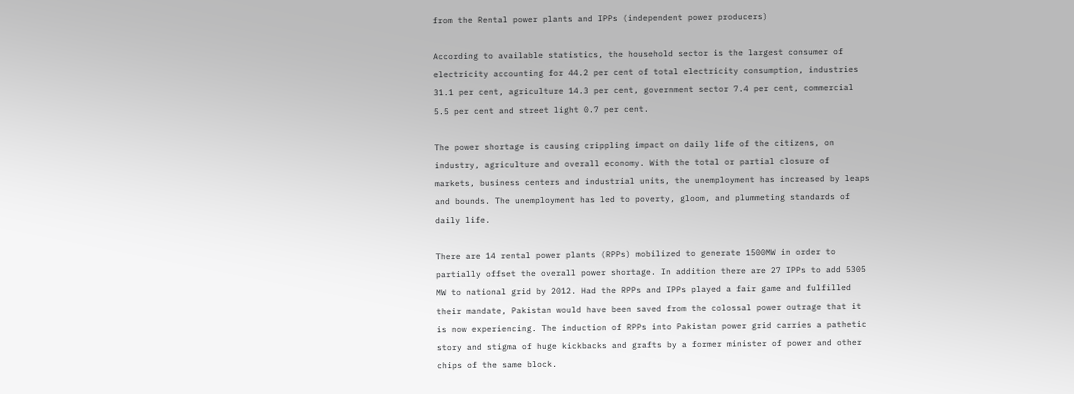from the Rental power plants and IPPs (independent power producers)

According to available statistics, the household sector is the largest consumer of electricity accounting for 44.2 per cent of total electricity consumption, industries 31.1 per cent, agriculture 14.3 per cent, government sector 7.4 per cent, commercial 5.5 per cent and street light 0.7 per cent.

The power shortage is causing crippling impact on daily life of the citizens, on industry, agriculture and overall economy. With the total or partial closure of markets, business centers and industrial units, the unemployment has increased by leaps and bounds. The unemployment has led to poverty, gloom, and plummeting standards of daily life.

There are 14 rental power plants (RPPs) mobilized to generate 1500MW in order to partially offset the overall power shortage. In addition there are 27 IPPs to add 5305 MW to national grid by 2012. Had the RPPs and IPPs played a fair game and fulfilled their mandate, Pakistan would have been saved from the colossal power outrage that it is now experiencing. The induction of RPPs into Pakistan power grid carries a pathetic story and stigma of huge kickbacks and grafts by a former minister of power and other chips of the same block.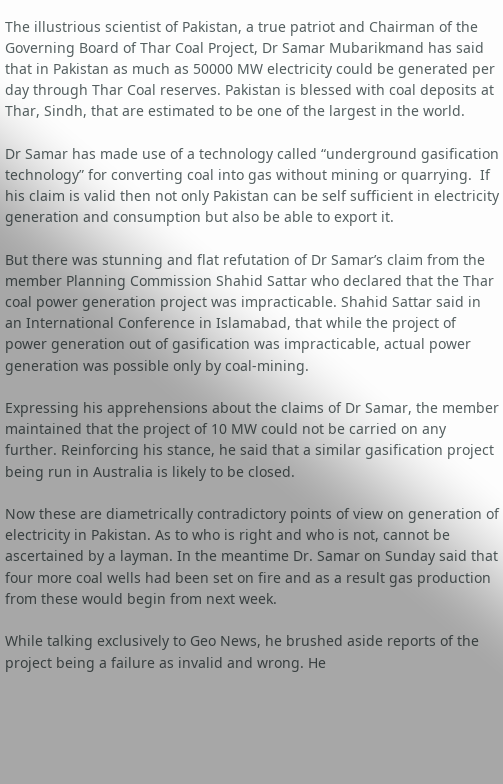The illustrious scientist of Pakistan, a true patriot and Chairman of the Governing Board of Thar Coal Project, Dr Samar Mubarikmand has said that in Pakistan as much as 50000 MW electricity could be generated per day through Thar Coal reserves. Pakistan is blessed with coal deposits at Thar, Sindh, that are estimated to be one of the largest in the world.

Dr Samar has made use of a technology called “underground gasification technology” for converting coal into gas without mining or quarrying.  If his claim is valid then not only Pakistan can be self sufficient in electricity generation and consumption but also be able to export it.

But there was stunning and flat refutation of Dr Samar’s claim from the member Planning Commission Shahid Sattar who declared that the Thar coal power generation project was impracticable. Shahid Sattar said in an International Conference in Islamabad, that while the project of power generation out of gasification was impracticable, actual power generation was possible only by coal-mining.

Expressing his apprehensions about the claims of Dr Samar, the member maintained that the project of 10 MW could not be carried on any further. Reinforcing his stance, he said that a similar gasification project being run in Australia is likely to be closed.

Now these are diametrically contradictory points of view on generation of electricity in Pakistan. As to who is right and who is not, cannot be ascertained by a layman. In the meantime Dr. Samar on Sunday said that four more coal wells had been set on fire and as a result gas production from these would begin from next week.

While talking exclusively to Geo News, he brushed aside reports of the project being a failure as invalid and wrong. He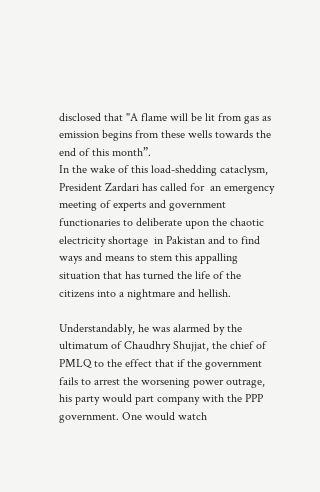disclosed that "A flame will be lit from gas as emission begins from these wells towards the end of this month”.
In the wake of this load-shedding cataclysm, President Zardari has called for  an emergency meeting of experts and government functionaries to deliberate upon the chaotic electricity shortage  in Pakistan and to find ways and means to stem this appalling situation that has turned the life of the citizens into a nightmare and hellish.

Understandably, he was alarmed by the ultimatum of Chaudhry Shujjat, the chief of PMLQ to the effect that if the government fails to arrest the worsening power outrage, his party would part company with the PPP government. One would watch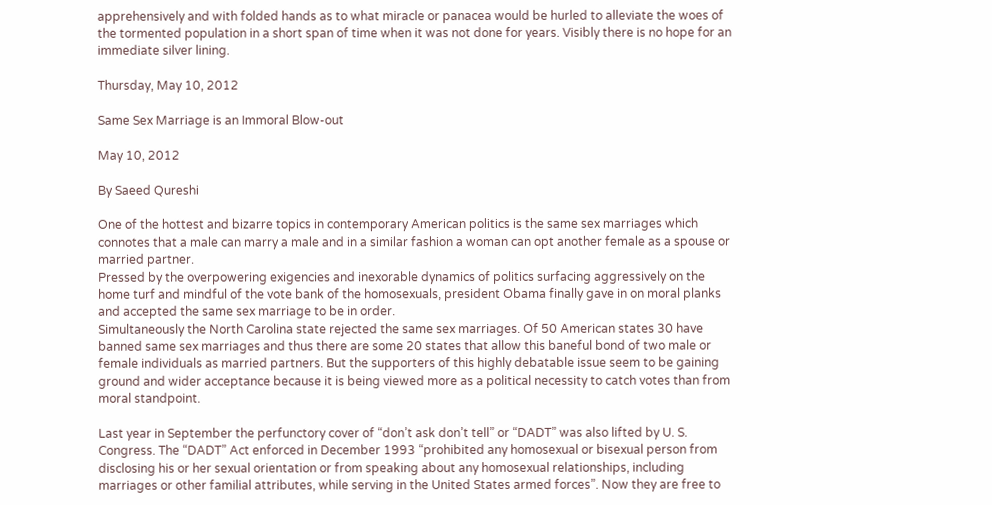apprehensively and with folded hands as to what miracle or panacea would be hurled to alleviate the woes of the tormented population in a short span of time when it was not done for years. Visibly there is no hope for an immediate silver lining.

Thursday, May 10, 2012

Same Sex Marriage is an Immoral Blow-out

May 10, 2012

By Saeed Qureshi

One of the hottest and bizarre topics in contemporary American politics is the same sex marriages which connotes that a male can marry a male and in a similar fashion a woman can opt another female as a spouse or married partner.
Pressed by the overpowering exigencies and inexorable dynamics of politics surfacing aggressively on the home turf and mindful of the vote bank of the homosexuals, president Obama finally gave in on moral planks and accepted the same sex marriage to be in order.
Simultaneously the North Carolina state rejected the same sex marriages. Of 50 American states 30 have banned same sex marriages and thus there are some 20 states that allow this baneful bond of two male or female individuals as married partners. But the supporters of this highly debatable issue seem to be gaining ground and wider acceptance because it is being viewed more as a political necessity to catch votes than from moral standpoint.

Last year in September the perfunctory cover of “don’t ask don’t tell” or “DADT” was also lifted by U. S. Congress. The “DADT” Act enforced in December 1993 “prohibited any homosexual or bisexual person from disclosing his or her sexual orientation or from speaking about any homosexual relationships, including marriages or other familial attributes, while serving in the United States armed forces”. Now they are free to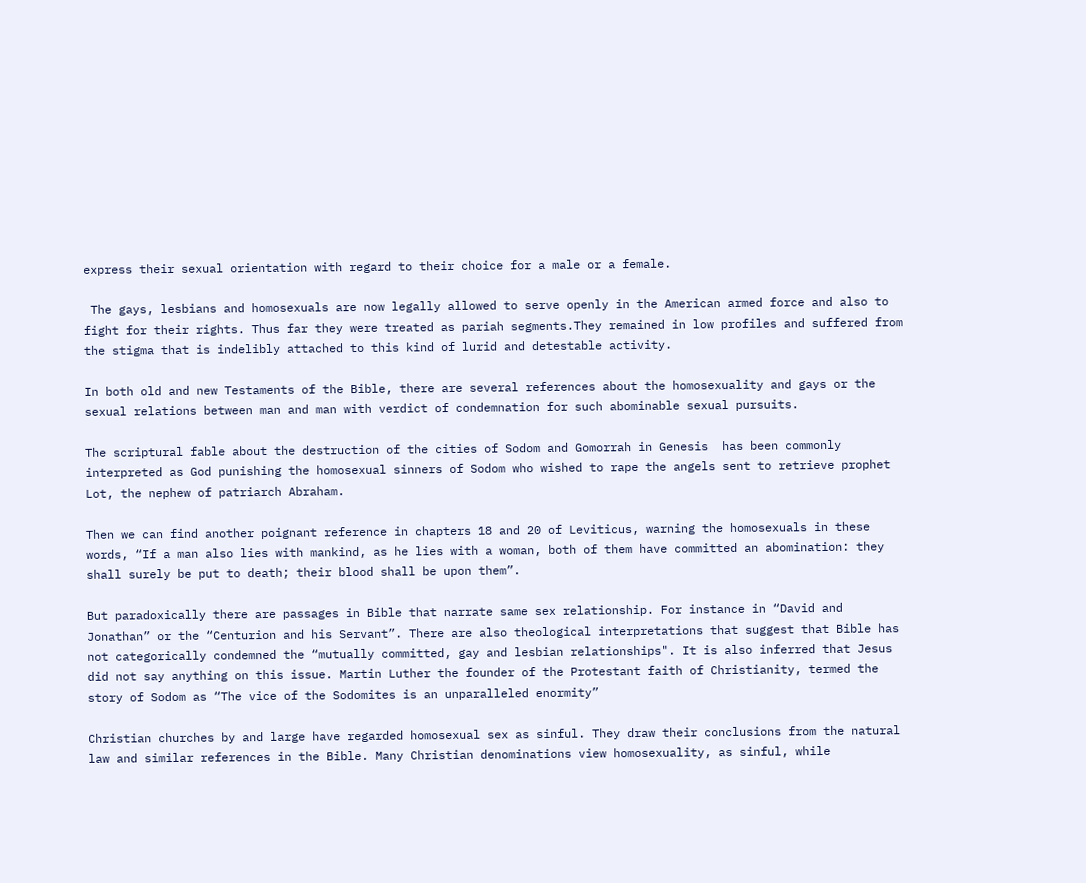express their sexual orientation with regard to their choice for a male or a female.

 The gays, lesbians and homosexuals are now legally allowed to serve openly in the American armed force and also to fight for their rights. Thus far they were treated as pariah segments.They remained in low profiles and suffered from the stigma that is indelibly attached to this kind of lurid and detestable activity.

In both old and new Testaments of the Bible, there are several references about the homosexuality and gays or the sexual relations between man and man with verdict of condemnation for such abominable sexual pursuits.

The scriptural fable about the destruction of the cities of Sodom and Gomorrah in Genesis  has been commonly interpreted as God punishing the homosexual sinners of Sodom who wished to rape the angels sent to retrieve prophet Lot, the nephew of patriarch Abraham.

Then we can find another poignant reference in chapters 18 and 20 of Leviticus, warning the homosexuals in these words, “If a man also lies with mankind, as he lies with a woman, both of them have committed an abomination: they shall surely be put to death; their blood shall be upon them”.

But paradoxically there are passages in Bible that narrate same sex relationship. For instance in “David and Jonathan” or the “Centurion and his Servant”. There are also theological interpretations that suggest that Bible has not categorically condemned the “mutually committed, gay and lesbian relationships". It is also inferred that Jesus did not say anything on this issue. Martin Luther the founder of the Protestant faith of Christianity, termed the story of Sodom as “The vice of the Sodomites is an unparalleled enormity”

Christian churches by and large have regarded homosexual sex as sinful. They draw their conclusions from the natural law and similar references in the Bible. Many Christian denominations view homosexuality, as sinful, while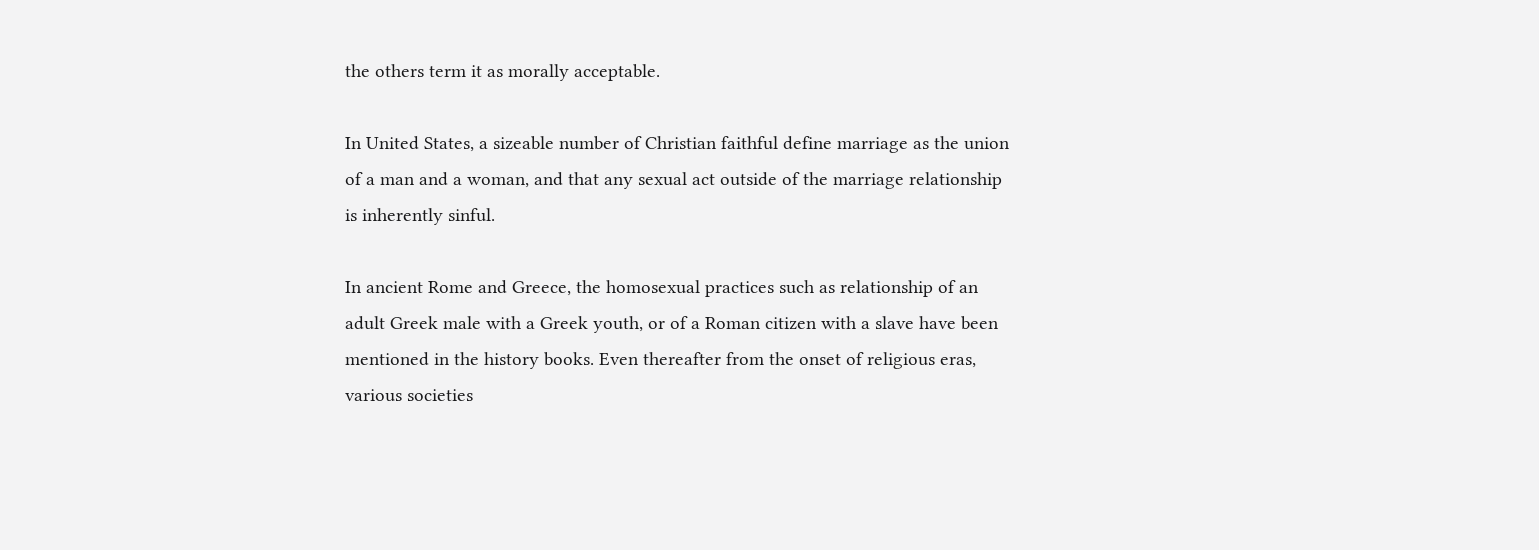the others term it as morally acceptable.

In United States, a sizeable number of Christian faithful define marriage as the union of a man and a woman, and that any sexual act outside of the marriage relationship is inherently sinful.

In ancient Rome and Greece, the homosexual practices such as relationship of an adult Greek male with a Greek youth, or of a Roman citizen with a slave have been mentioned in the history books. Even thereafter from the onset of religious eras, various societies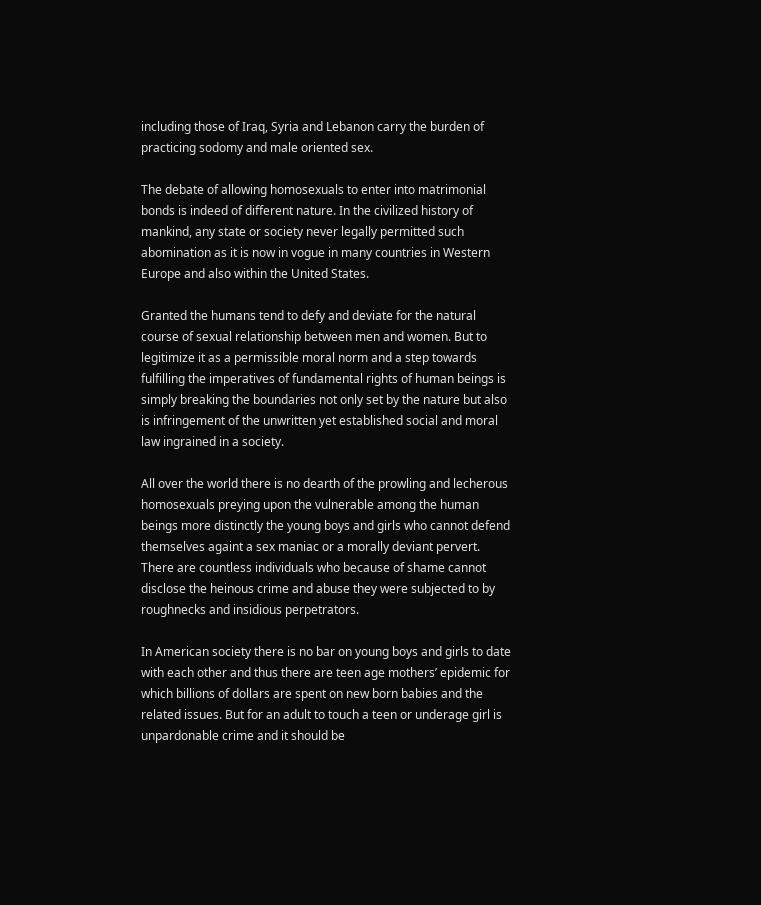including those of Iraq, Syria and Lebanon carry the burden of practicing sodomy and male oriented sex.

The debate of allowing homosexuals to enter into matrimonial bonds is indeed of different nature. In the civilized history of mankind, any state or society never legally permitted such abomination as it is now in vogue in many countries in Western Europe and also within the United States.

Granted the humans tend to defy and deviate for the natural course of sexual relationship between men and women. But to legitimize it as a permissible moral norm and a step towards fulfilling the imperatives of fundamental rights of human beings is simply breaking the boundaries not only set by the nature but also is infringement of the unwritten yet established social and moral law ingrained in a society.

All over the world there is no dearth of the prowling and lecherous homosexuals preying upon the vulnerable among the human beings more distinctly the young boys and girls who cannot defend themselves againt a sex maniac or a morally deviant pervert.  There are countless individuals who because of shame cannot disclose the heinous crime and abuse they were subjected to by roughnecks and insidious perpetrators.

In American society there is no bar on young boys and girls to date with each other and thus there are teen age mothers’ epidemic for which billions of dollars are spent on new born babies and the related issues. But for an adult to touch a teen or underage girl is unpardonable crime and it should be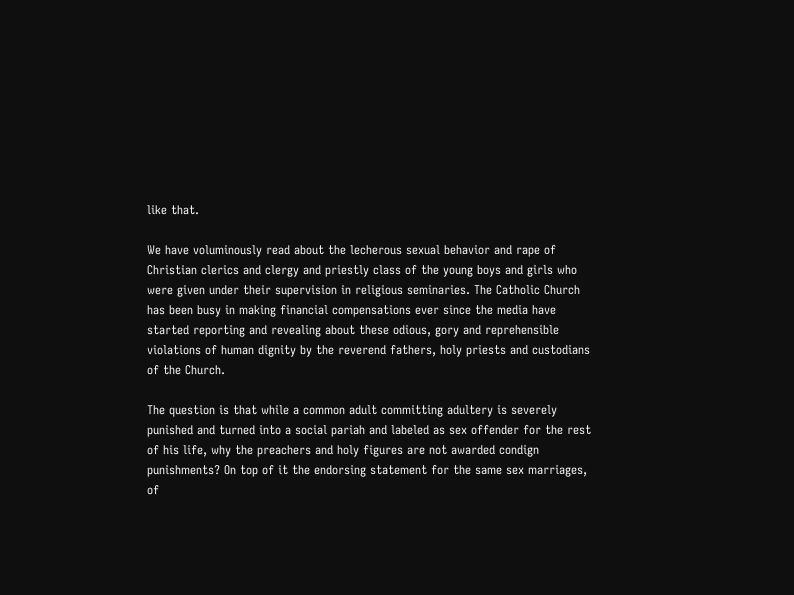like that.

We have voluminously read about the lecherous sexual behavior and rape of Christian clerics and clergy and priestly class of the young boys and girls who were given under their supervision in religious seminaries. The Catholic Church has been busy in making financial compensations ever since the media have started reporting and revealing about these odious, gory and reprehensible violations of human dignity by the reverend fathers, holy priests and custodians of the Church.

The question is that while a common adult committing adultery is severely punished and turned into a social pariah and labeled as sex offender for the rest of his life, why the preachers and holy figures are not awarded condign punishments? On top of it the endorsing statement for the same sex marriages, of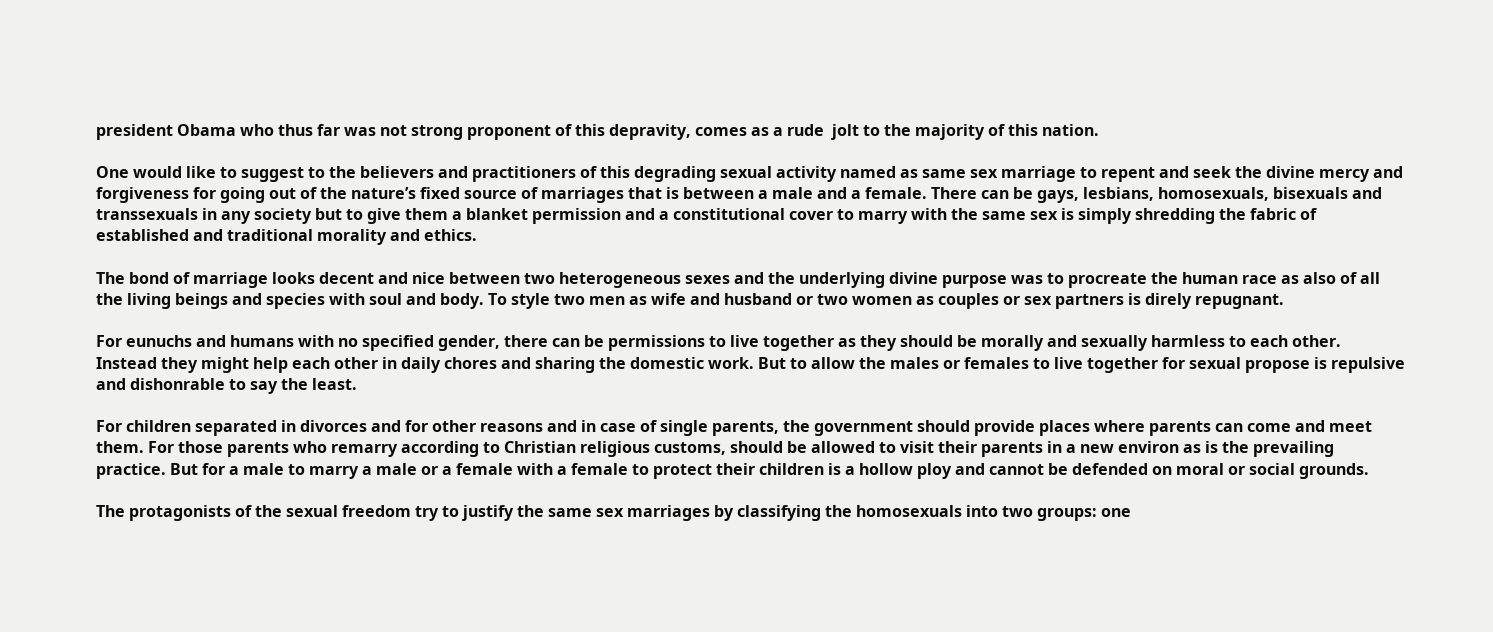president Obama who thus far was not strong proponent of this depravity, comes as a rude  jolt to the majority of this nation.

One would like to suggest to the believers and practitioners of this degrading sexual activity named as same sex marriage to repent and seek the divine mercy and forgiveness for going out of the nature’s fixed source of marriages that is between a male and a female. There can be gays, lesbians, homosexuals, bisexuals and transsexuals in any society but to give them a blanket permission and a constitutional cover to marry with the same sex is simply shredding the fabric of established and traditional morality and ethics.

The bond of marriage looks decent and nice between two heterogeneous sexes and the underlying divine purpose was to procreate the human race as also of all the living beings and species with soul and body. To style two men as wife and husband or two women as couples or sex partners is direly repugnant.

For eunuchs and humans with no specified gender, there can be permissions to live together as they should be morally and sexually harmless to each other. Instead they might help each other in daily chores and sharing the domestic work. But to allow the males or females to live together for sexual propose is repulsive and dishonrable to say the least.

For children separated in divorces and for other reasons and in case of single parents, the government should provide places where parents can come and meet them. For those parents who remarry according to Christian religious customs, should be allowed to visit their parents in a new environ as is the prevailing practice. But for a male to marry a male or a female with a female to protect their children is a hollow ploy and cannot be defended on moral or social grounds.

The protagonists of the sexual freedom try to justify the same sex marriages by classifying the homosexuals into two groups: one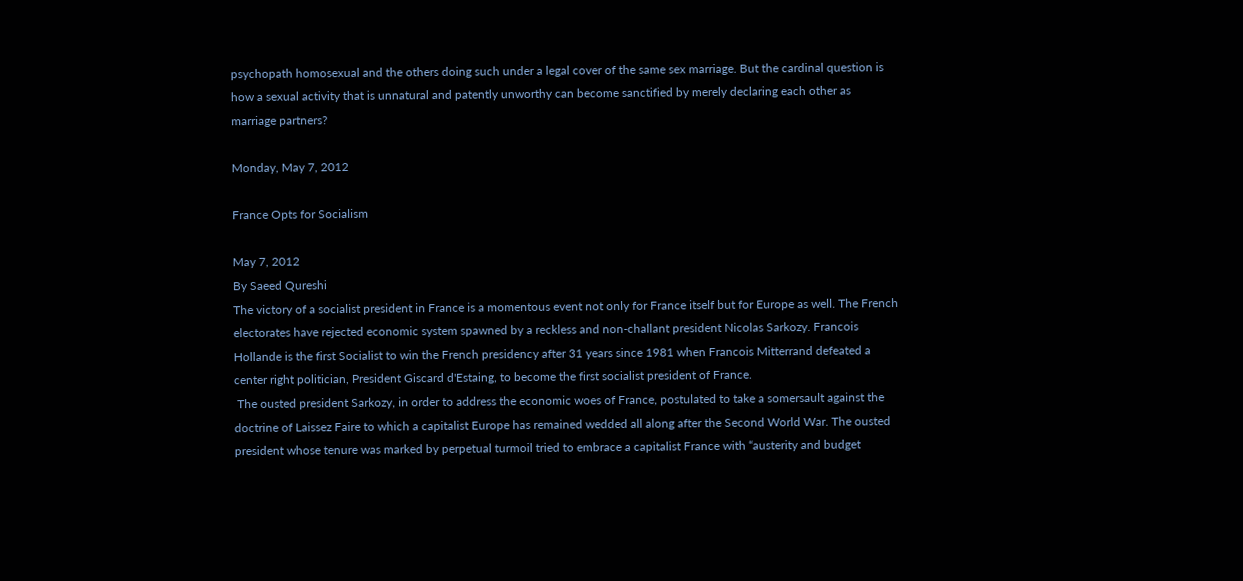psychopath homosexual and the others doing such under a legal cover of the same sex marriage. But the cardinal question is how a sexual activity that is unnatural and patently unworthy can become sanctified by merely declaring each other as marriage partners?

Monday, May 7, 2012

France Opts for Socialism

May 7, 2012
By Saeed Qureshi
The victory of a socialist president in France is a momentous event not only for France itself but for Europe as well. The French electorates have rejected economic system spawned by a reckless and non-challant president Nicolas Sarkozy. Francois Hollande is the first Socialist to win the French presidency after 31 years since 1981 when Francois Mitterrand defeated a center right politician, President Giscard d'Estaing, to become the first socialist president of France.
 The ousted president Sarkozy, in order to address the economic woes of France, postulated to take a somersault against the doctrine of Laissez Faire to which a capitalist Europe has remained wedded all along after the Second World War. The ousted president whose tenure was marked by perpetual turmoil tried to embrace a capitalist France with “austerity and budget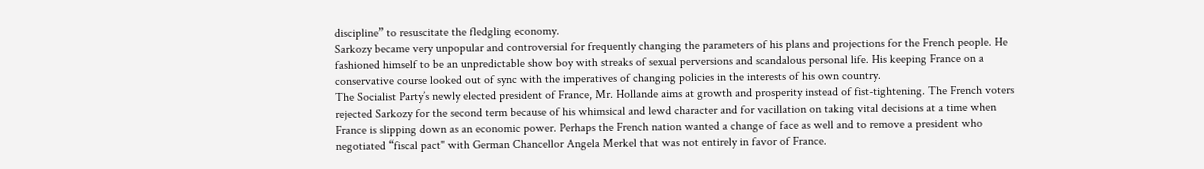discipline” to resuscitate the fledgling economy.
Sarkozy became very unpopular and controversial for frequently changing the parameters of his plans and projections for the French people. He fashioned himself to be an unpredictable show boy with streaks of sexual perversions and scandalous personal life. His keeping France on a conservative course looked out of sync with the imperatives of changing policies in the interests of his own country.
The Socialist Party’s newly elected president of France, Mr. Hollande aims at growth and prosperity instead of fist-tightening. The French voters rejected Sarkozy for the second term because of his whimsical and lewd character and for vacillation on taking vital decisions at a time when France is slipping down as an economic power. Perhaps the French nation wanted a change of face as well and to remove a president who negotiated “fiscal pact" with German Chancellor Angela Merkel that was not entirely in favor of France.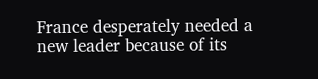France desperately needed a new leader because of its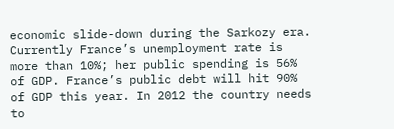economic slide-down during the Sarkozy era. Currently France’s unemployment rate is more than 10%; her public spending is 56% of GDP. France’s public debt will hit 90% of GDP this year. In 2012 the country needs to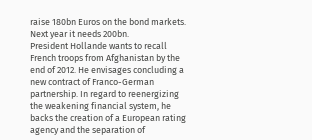raise 180bn Euros on the bond markets. Next year it needs 200bn.
President Hollande wants to recall French troops from Afghanistan by the end of 2012. He envisages concluding a new contract of Franco-German partnership. In regard to reenergizing the weakening financial system, he backs the creation of a European rating agency and the separation of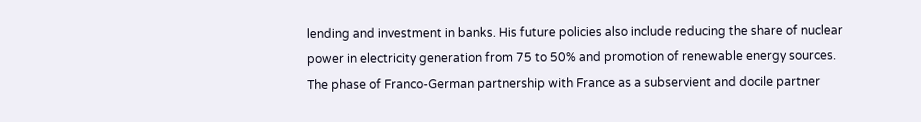lending and investment in banks. His future policies also include reducing the share of nuclear power in electricity generation from 75 to 50% and promotion of renewable energy sources.
The phase of Franco-German partnership with France as a subservient and docile partner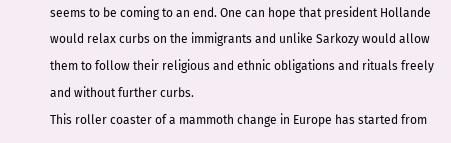seems to be coming to an end. One can hope that president Hollande would relax curbs on the immigrants and unlike Sarkozy would allow them to follow their religious and ethnic obligations and rituals freely and without further curbs.
This roller coaster of a mammoth change in Europe has started from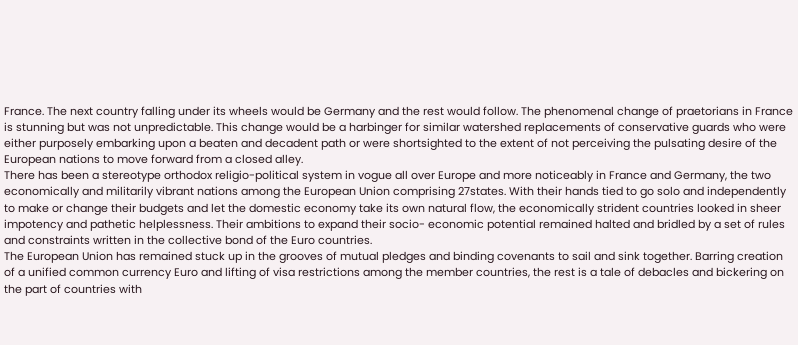France. The next country falling under its wheels would be Germany and the rest would follow. The phenomenal change of praetorians in France is stunning but was not unpredictable. This change would be a harbinger for similar watershed replacements of conservative guards who were either purposely embarking upon a beaten and decadent path or were shortsighted to the extent of not perceiving the pulsating desire of the European nations to move forward from a closed alley.
There has been a stereotype orthodox religio-political system in vogue all over Europe and more noticeably in France and Germany, the two economically and militarily vibrant nations among the European Union comprising 27states. With their hands tied to go solo and independently to make or change their budgets and let the domestic economy take its own natural flow, the economically strident countries looked in sheer impotency and pathetic helplessness. Their ambitions to expand their socio- economic potential remained halted and bridled by a set of rules and constraints written in the collective bond of the Euro countries.
The European Union has remained stuck up in the grooves of mutual pledges and binding covenants to sail and sink together. Barring creation of a unified common currency Euro and lifting of visa restrictions among the member countries, the rest is a tale of debacles and bickering on the part of countries with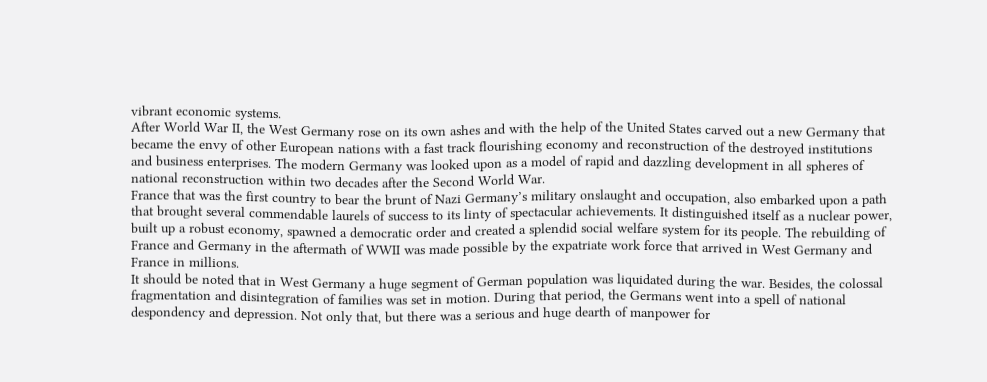vibrant economic systems.
After World War II, the West Germany rose on its own ashes and with the help of the United States carved out a new Germany that became the envy of other European nations with a fast track flourishing economy and reconstruction of the destroyed institutions and business enterprises. The modern Germany was looked upon as a model of rapid and dazzling development in all spheres of national reconstruction within two decades after the Second World War.
France that was the first country to bear the brunt of Nazi Germany’s military onslaught and occupation, also embarked upon a path that brought several commendable laurels of success to its linty of spectacular achievements. It distinguished itself as a nuclear power, built up a robust economy, spawned a democratic order and created a splendid social welfare system for its people. The rebuilding of France and Germany in the aftermath of WWII was made possible by the expatriate work force that arrived in West Germany and France in millions.
It should be noted that in West Germany a huge segment of German population was liquidated during the war. Besides, the colossal fragmentation and disintegration of families was set in motion. During that period, the Germans went into a spell of national despondency and depression. Not only that, but there was a serious and huge dearth of manpower for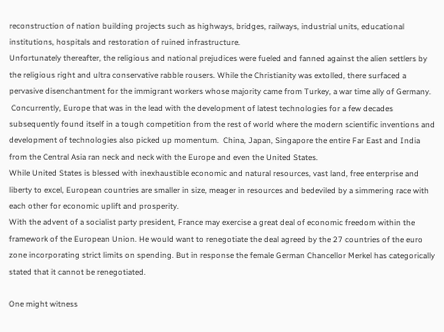reconstruction of nation building projects such as highways, bridges, railways, industrial units, educational institutions, hospitals and restoration of ruined infrastructure.
Unfortunately thereafter, the religious and national prejudices were fueled and fanned against the alien settlers by the religious right and ultra conservative rabble rousers. While the Christianity was extolled, there surfaced a pervasive disenchantment for the immigrant workers whose majority came from Turkey, a war time ally of Germany.
 Concurrently, Europe that was in the lead with the development of latest technologies for a few decades subsequently found itself in a tough competition from the rest of world where the modern scientific inventions and development of technologies also picked up momentum.  China, Japan, Singapore the entire Far East and India from the Central Asia ran neck and neck with the Europe and even the United States.
While United States is blessed with inexhaustible economic and natural resources, vast land, free enterprise and liberty to excel, European countries are smaller in size, meager in resources and bedeviled by a simmering race with each other for economic uplift and prosperity.
With the advent of a socialist party president, France may exercise a great deal of economic freedom within the framework of the European Union. He would want to renegotiate the deal agreed by the 27 countries of the euro zone incorporating strict limits on spending. But in response the female German Chancellor Merkel has categorically stated that it cannot be renegotiated.

One might witness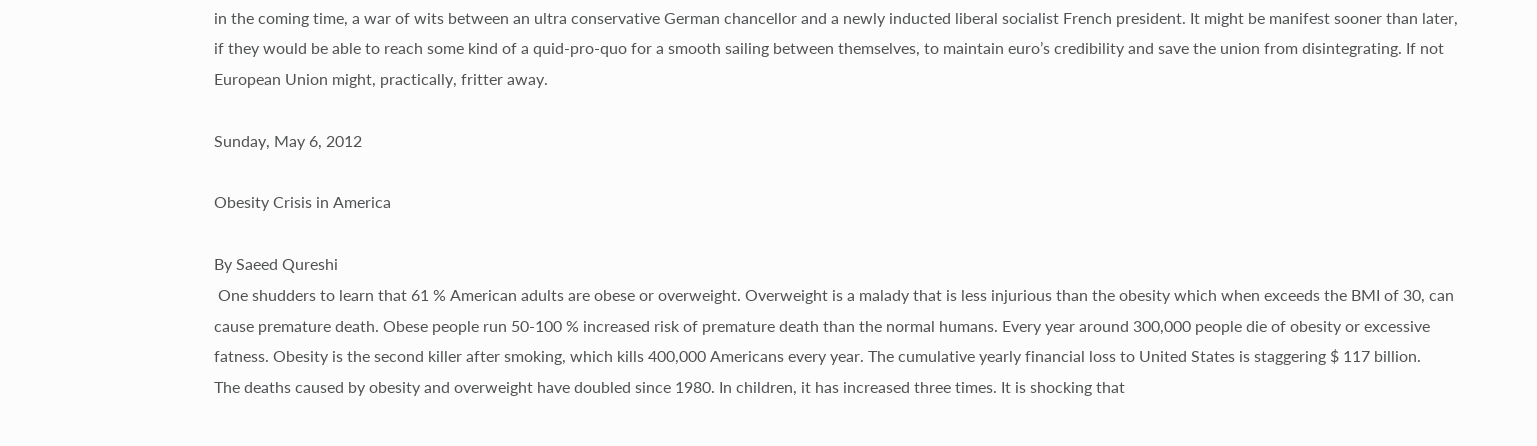in the coming time, a war of wits between an ultra conservative German chancellor and a newly inducted liberal socialist French president. It might be manifest sooner than later, if they would be able to reach some kind of a quid-pro-quo for a smooth sailing between themselves, to maintain euro’s credibility and save the union from disintegrating. If not European Union might, practically, fritter away.

Sunday, May 6, 2012

Obesity Crisis in America

By Saeed Qureshi
 One shudders to learn that 61 % American adults are obese or overweight. Overweight is a malady that is less injurious than the obesity which when exceeds the BMI of 30, can cause premature death. Obese people run 50-100 % increased risk of premature death than the normal humans. Every year around 300,000 people die of obesity or excessive fatness. Obesity is the second killer after smoking, which kills 400,000 Americans every year. The cumulative yearly financial loss to United States is staggering $ 117 billion.
The deaths caused by obesity and overweight have doubled since 1980. In children, it has increased three times. It is shocking that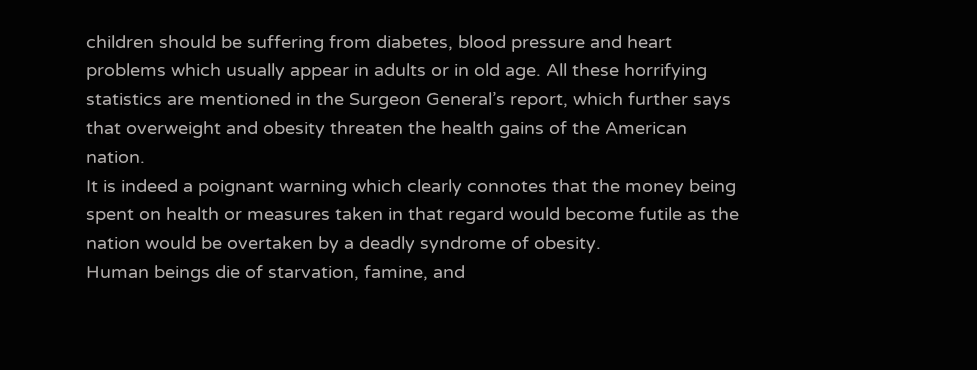children should be suffering from diabetes, blood pressure and heart problems which usually appear in adults or in old age. All these horrifying statistics are mentioned in the Surgeon General’s report, which further says that overweight and obesity threaten the health gains of the American nation.
It is indeed a poignant warning which clearly connotes that the money being spent on health or measures taken in that regard would become futile as the nation would be overtaken by a deadly syndrome of obesity.
Human beings die of starvation, famine, and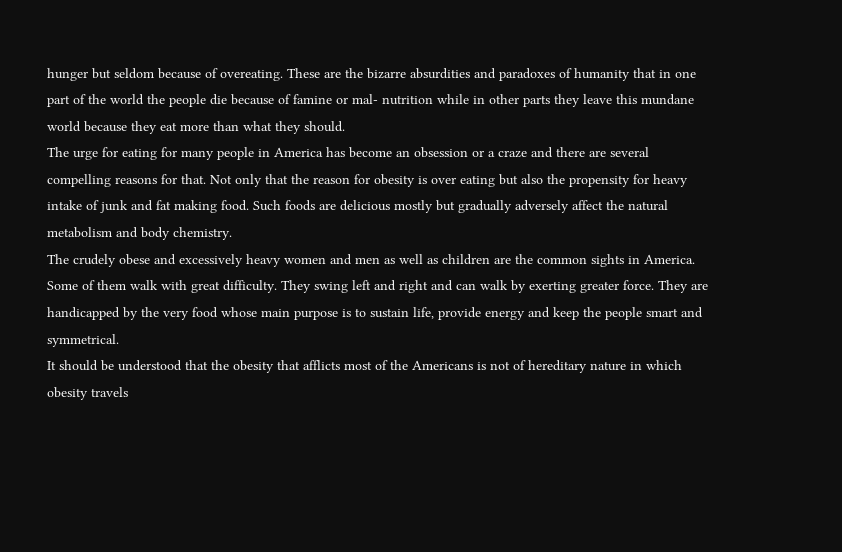hunger but seldom because of overeating. These are the bizarre absurdities and paradoxes of humanity that in one part of the world the people die because of famine or mal- nutrition while in other parts they leave this mundane world because they eat more than what they should.
The urge for eating for many people in America has become an obsession or a craze and there are several compelling reasons for that. Not only that the reason for obesity is over eating but also the propensity for heavy intake of junk and fat making food. Such foods are delicious mostly but gradually adversely affect the natural metabolism and body chemistry.
The crudely obese and excessively heavy women and men as well as children are the common sights in America. Some of them walk with great difficulty. They swing left and right and can walk by exerting greater force. They are handicapped by the very food whose main purpose is to sustain life, provide energy and keep the people smart and symmetrical.
It should be understood that the obesity that afflicts most of the Americans is not of hereditary nature in which obesity travels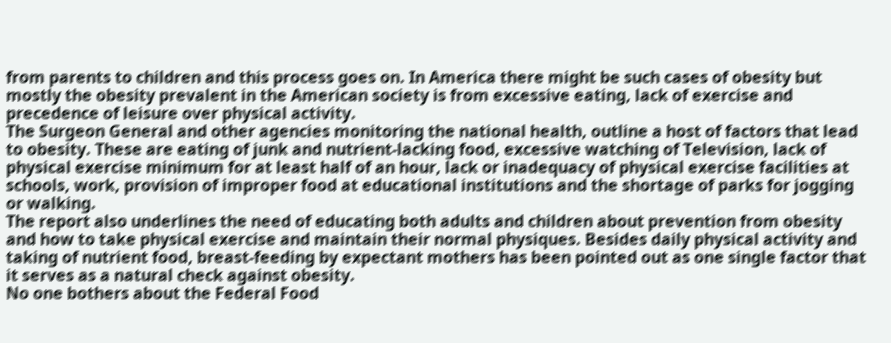from parents to children and this process goes on. In America there might be such cases of obesity but mostly the obesity prevalent in the American society is from excessive eating, lack of exercise and precedence of leisure over physical activity.
The Surgeon General and other agencies monitoring the national health, outline a host of factors that lead to obesity. These are eating of junk and nutrient-lacking food, excessive watching of Television, lack of physical exercise minimum for at least half of an hour, lack or inadequacy of physical exercise facilities at schools, work, provision of improper food at educational institutions and the shortage of parks for jogging or walking.
The report also underlines the need of educating both adults and children about prevention from obesity and how to take physical exercise and maintain their normal physiques. Besides daily physical activity and taking of nutrient food, breast-feeding by expectant mothers has been pointed out as one single factor that it serves as a natural check against obesity.
No one bothers about the Federal Food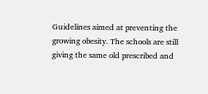Guidelines aimed at preventing the growing obesity. The schools are still giving the same old prescribed and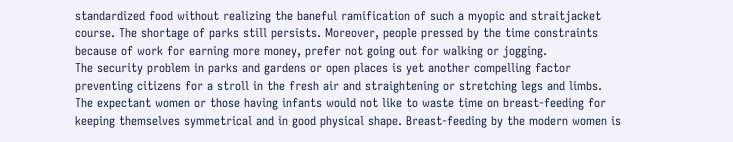standardized food without realizing the baneful ramification of such a myopic and straitjacket course. The shortage of parks still persists. Moreover, people pressed by the time constraints because of work for earning more money, prefer not going out for walking or jogging.
The security problem in parks and gardens or open places is yet another compelling factor preventing citizens for a stroll in the fresh air and straightening or stretching legs and limbs. The expectant women or those having infants would not like to waste time on breast-feeding for keeping themselves symmetrical and in good physical shape. Breast-feeding by the modern women is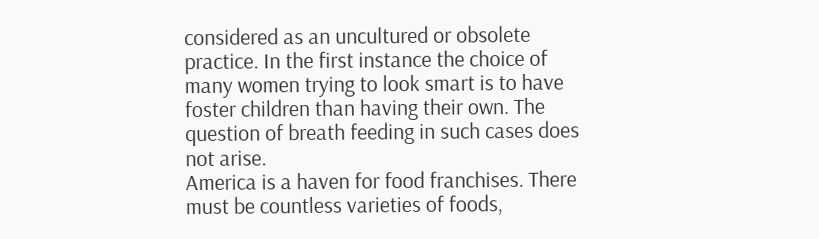considered as an uncultured or obsolete practice. In the first instance the choice of many women trying to look smart is to have foster children than having their own. The question of breath feeding in such cases does not arise.
America is a haven for food franchises. There must be countless varieties of foods,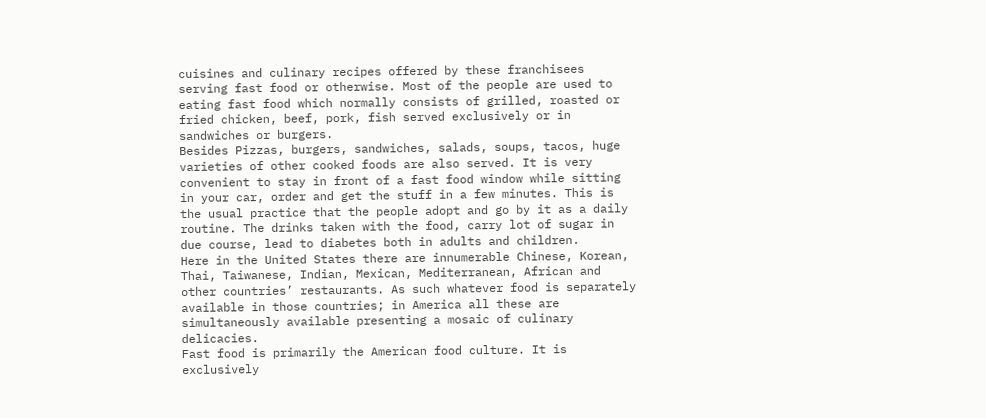cuisines and culinary recipes offered by these franchisees serving fast food or otherwise. Most of the people are used to eating fast food which normally consists of grilled, roasted or fried chicken, beef, pork, fish served exclusively or in sandwiches or burgers.
Besides Pizzas, burgers, sandwiches, salads, soups, tacos, huge varieties of other cooked foods are also served. It is very convenient to stay in front of a fast food window while sitting in your car, order and get the stuff in a few minutes. This is the usual practice that the people adopt and go by it as a daily routine. The drinks taken with the food, carry lot of sugar in due course, lead to diabetes both in adults and children.
Here in the United States there are innumerable Chinese, Korean, Thai, Taiwanese, Indian, Mexican, Mediterranean, African and other countries’ restaurants. As such whatever food is separately available in those countries; in America all these are simultaneously available presenting a mosaic of culinary delicacies.
Fast food is primarily the American food culture. It is exclusively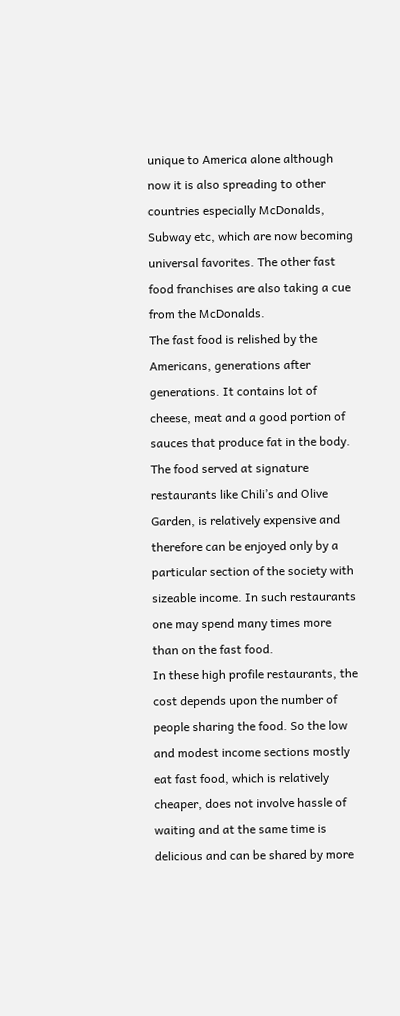unique to America alone although now it is also spreading to other countries especially McDonalds, Subway etc, which are now becoming universal favorites. The other fast food franchises are also taking a cue from the McDonalds.
The fast food is relished by the Americans, generations after generations. It contains lot of cheese, meat and a good portion of sauces that produce fat in the body. The food served at signature restaurants like Chili’s and Olive Garden, is relatively expensive and therefore can be enjoyed only by a particular section of the society with sizeable income. In such restaurants one may spend many times more than on the fast food.
In these high profile restaurants, the cost depends upon the number of people sharing the food. So the low and modest income sections mostly eat fast food, which is relatively cheaper, does not involve hassle of waiting and at the same time is delicious and can be shared by more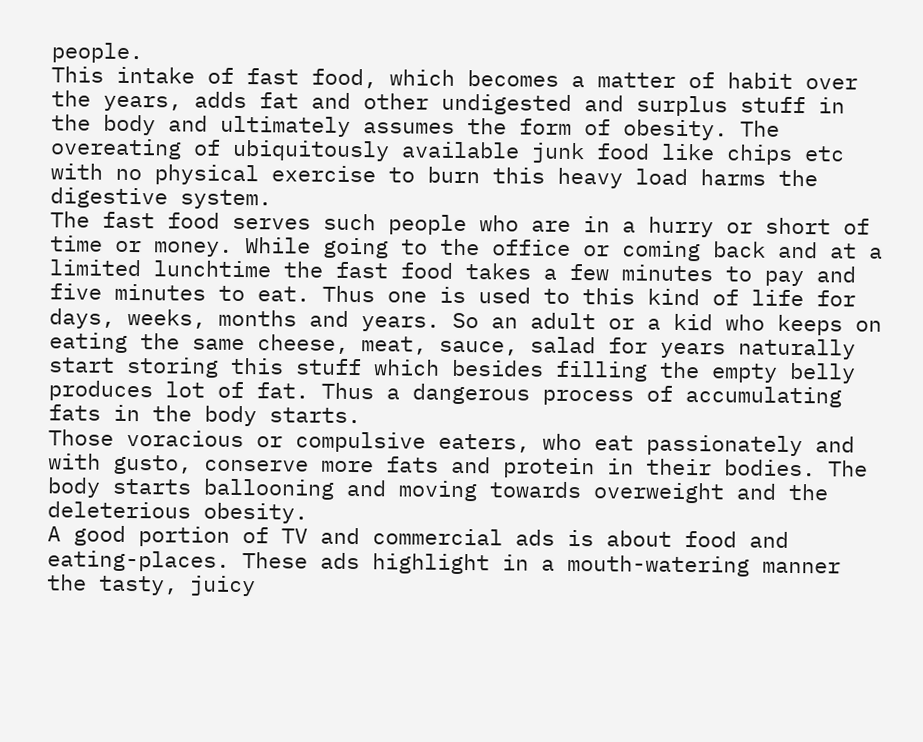people.
This intake of fast food, which becomes a matter of habit over the years, adds fat and other undigested and surplus stuff in the body and ultimately assumes the form of obesity. The overeating of ubiquitously available junk food like chips etc with no physical exercise to burn this heavy load harms the digestive system.
The fast food serves such people who are in a hurry or short of time or money. While going to the office or coming back and at a limited lunchtime the fast food takes a few minutes to pay and five minutes to eat. Thus one is used to this kind of life for days, weeks, months and years. So an adult or a kid who keeps on eating the same cheese, meat, sauce, salad for years naturally start storing this stuff which besides filling the empty belly produces lot of fat. Thus a dangerous process of accumulating fats in the body starts.
Those voracious or compulsive eaters, who eat passionately and with gusto, conserve more fats and protein in their bodies. The body starts ballooning and moving towards overweight and the deleterious obesity.
A good portion of TV and commercial ads is about food and eating-places. These ads highlight in a mouth-watering manner the tasty, juicy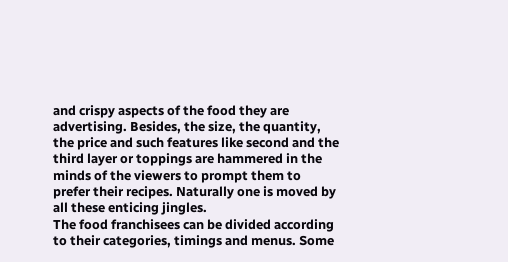and crispy aspects of the food they are advertising. Besides, the size, the quantity, the price and such features like second and the third layer or toppings are hammered in the minds of the viewers to prompt them to prefer their recipes. Naturally one is moved by all these enticing jingles.
The food franchisees can be divided according to their categories, timings and menus. Some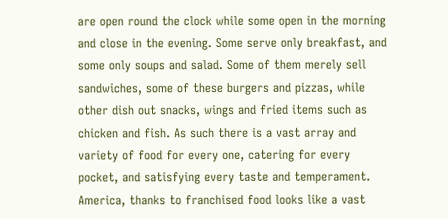are open round the clock while some open in the morning and close in the evening. Some serve only breakfast, and some only soups and salad. Some of them merely sell sandwiches, some of these burgers and pizzas, while other dish out snacks, wings and fried items such as chicken and fish. As such there is a vast array and variety of food for every one, catering for every pocket, and satisfying every taste and temperament.
America, thanks to franchised food looks like a vast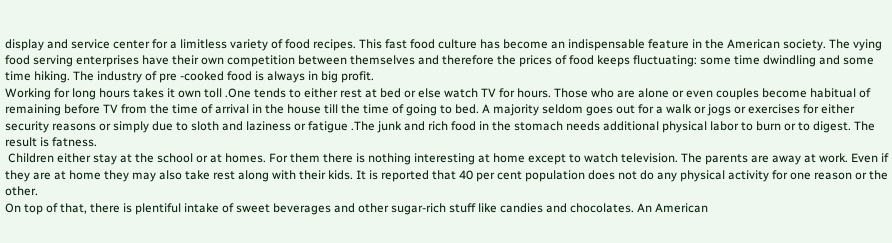display and service center for a limitless variety of food recipes. This fast food culture has become an indispensable feature in the American society. The vying food serving enterprises have their own competition between themselves and therefore the prices of food keeps fluctuating: some time dwindling and some time hiking. The industry of pre -cooked food is always in big profit.
Working for long hours takes it own toll .One tends to either rest at bed or else watch TV for hours. Those who are alone or even couples become habitual of remaining before TV from the time of arrival in the house till the time of going to bed. A majority seldom goes out for a walk or jogs or exercises for either security reasons or simply due to sloth and laziness or fatigue .The junk and rich food in the stomach needs additional physical labor to burn or to digest. The result is fatness.
 Children either stay at the school or at homes. For them there is nothing interesting at home except to watch television. The parents are away at work. Even if they are at home they may also take rest along with their kids. It is reported that 40 per cent population does not do any physical activity for one reason or the other.
On top of that, there is plentiful intake of sweet beverages and other sugar-rich stuff like candies and chocolates. An American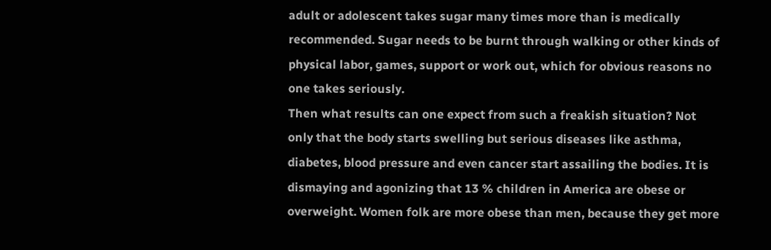adult or adolescent takes sugar many times more than is medically recommended. Sugar needs to be burnt through walking or other kinds of physical labor, games, support or work out, which for obvious reasons no one takes seriously.
Then what results can one expect from such a freakish situation? Not only that the body starts swelling but serious diseases like asthma, diabetes, blood pressure and even cancer start assailing the bodies. It is dismaying and agonizing that 13 % children in America are obese or overweight. Women folk are more obese than men, because they get more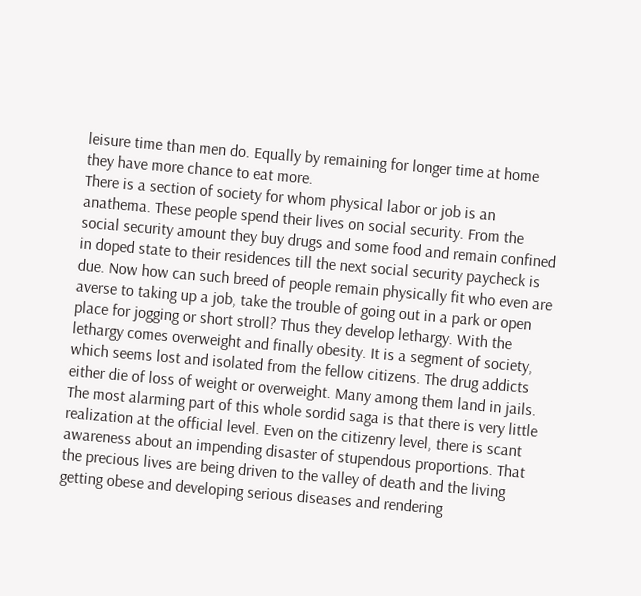leisure time than men do. Equally by remaining for longer time at home they have more chance to eat more.
There is a section of society for whom physical labor or job is an anathema. These people spend their lives on social security. From the social security amount they buy drugs and some food and remain confined in doped state to their residences till the next social security paycheck is due. Now how can such breed of people remain physically fit who even are averse to taking up a job, take the trouble of going out in a park or open place for jogging or short stroll? Thus they develop lethargy. With the lethargy comes overweight and finally obesity. It is a segment of society, which seems lost and isolated from the fellow citizens. The drug addicts either die of loss of weight or overweight. Many among them land in jails.
The most alarming part of this whole sordid saga is that there is very little realization at the official level. Even on the citizenry level, there is scant awareness about an impending disaster of stupendous proportions. That the precious lives are being driven to the valley of death and the living getting obese and developing serious diseases and rendering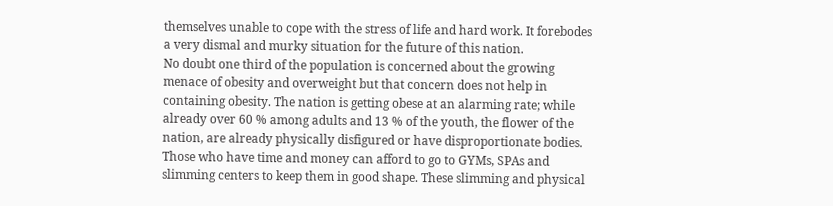themselves unable to cope with the stress of life and hard work. It forebodes a very dismal and murky situation for the future of this nation.
No doubt one third of the population is concerned about the growing menace of obesity and overweight but that concern does not help in containing obesity. The nation is getting obese at an alarming rate; while already over 60 % among adults and 13 % of the youth, the flower of the nation, are already physically disfigured or have disproportionate bodies.
Those who have time and money can afford to go to GYMs, SPAs and slimming centers to keep them in good shape. These slimming and physical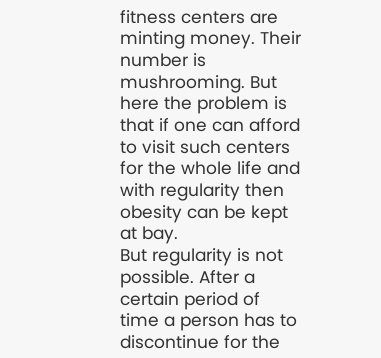fitness centers are minting money. Their number is mushrooming. But here the problem is that if one can afford to visit such centers for the whole life and with regularity then obesity can be kept at bay.
But regularity is not possible. After a certain period of time a person has to discontinue for the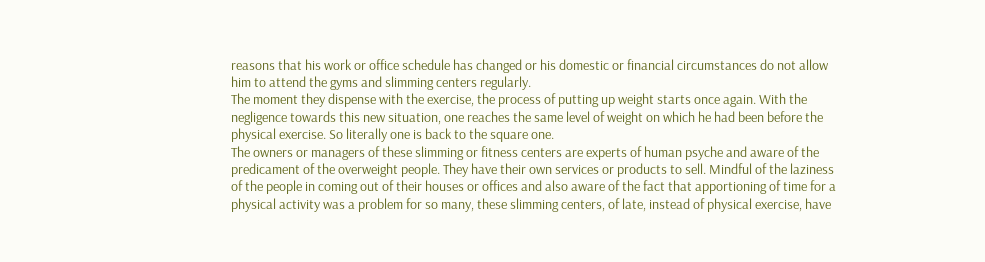reasons that his work or office schedule has changed or his domestic or financial circumstances do not allow him to attend the gyms and slimming centers regularly.
The moment they dispense with the exercise, the process of putting up weight starts once again. With the negligence towards this new situation, one reaches the same level of weight on which he had been before the physical exercise. So literally one is back to the square one.
The owners or managers of these slimming or fitness centers are experts of human psyche and aware of the predicament of the overweight people. They have their own services or products to sell. Mindful of the laziness of the people in coming out of their houses or offices and also aware of the fact that apportioning of time for a physical activity was a problem for so many, these slimming centers, of late, instead of physical exercise, have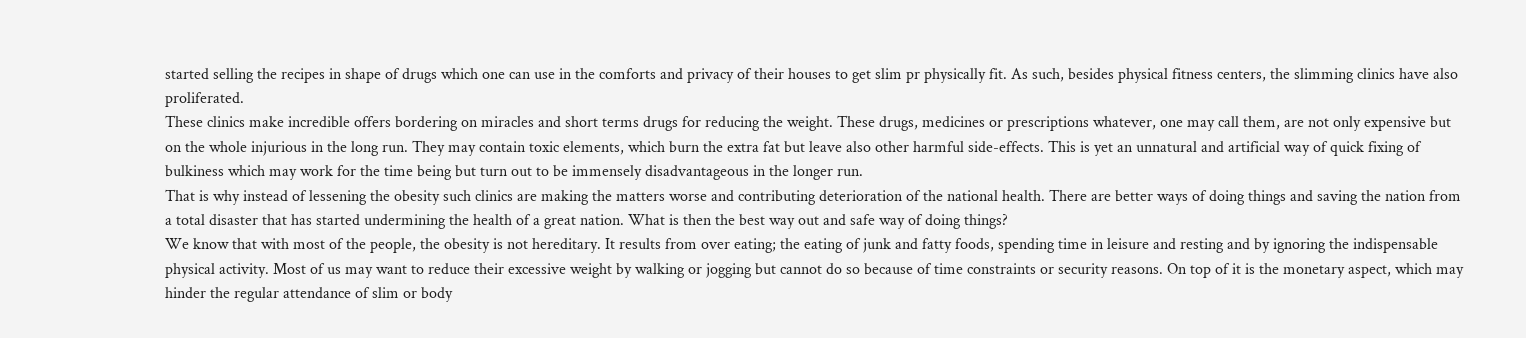started selling the recipes in shape of drugs which one can use in the comforts and privacy of their houses to get slim pr physically fit. As such, besides physical fitness centers, the slimming clinics have also proliferated.
These clinics make incredible offers bordering on miracles and short terms drugs for reducing the weight. These drugs, medicines or prescriptions whatever, one may call them, are not only expensive but on the whole injurious in the long run. They may contain toxic elements, which burn the extra fat but leave also other harmful side-effects. This is yet an unnatural and artificial way of quick fixing of bulkiness which may work for the time being but turn out to be immensely disadvantageous in the longer run.
That is why instead of lessening the obesity such clinics are making the matters worse and contributing deterioration of the national health. There are better ways of doing things and saving the nation from a total disaster that has started undermining the health of a great nation. What is then the best way out and safe way of doing things?
We know that with most of the people, the obesity is not hereditary. It results from over eating; the eating of junk and fatty foods, spending time in leisure and resting and by ignoring the indispensable physical activity. Most of us may want to reduce their excessive weight by walking or jogging but cannot do so because of time constraints or security reasons. On top of it is the monetary aspect, which may hinder the regular attendance of slim or body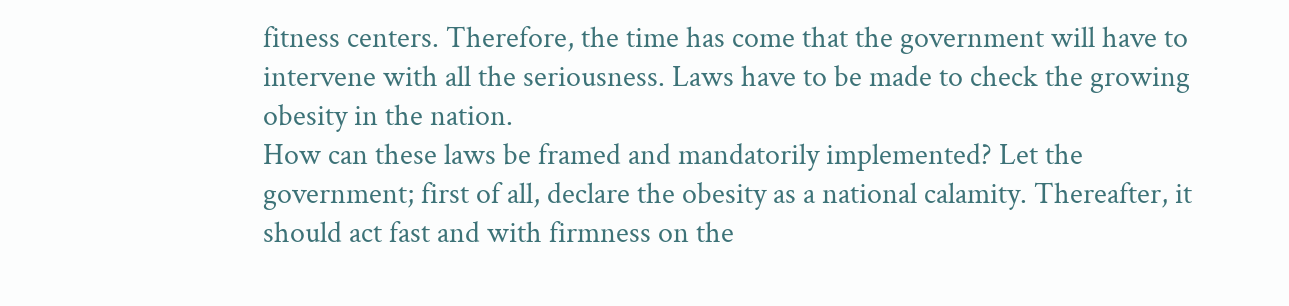fitness centers. Therefore, the time has come that the government will have to intervene with all the seriousness. Laws have to be made to check the growing obesity in the nation.
How can these laws be framed and mandatorily implemented? Let the government; first of all, declare the obesity as a national calamity. Thereafter, it should act fast and with firmness on the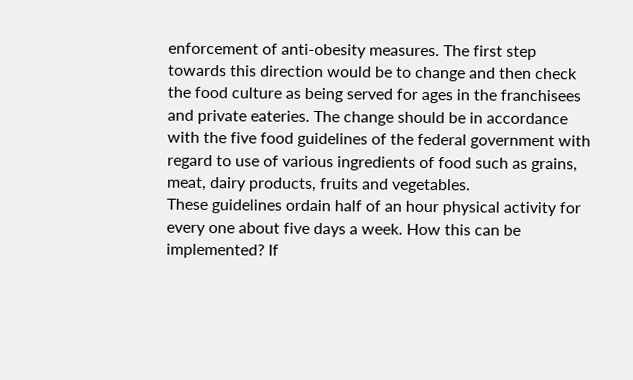enforcement of anti-obesity measures. The first step towards this direction would be to change and then check the food culture as being served for ages in the franchisees and private eateries. The change should be in accordance with the five food guidelines of the federal government with regard to use of various ingredients of food such as grains, meat, dairy products, fruits and vegetables.
These guidelines ordain half of an hour physical activity for every one about five days a week. How this can be implemented? If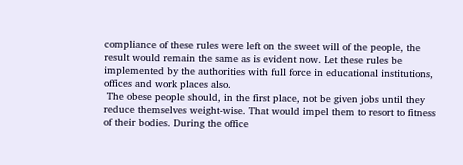compliance of these rules were left on the sweet will of the people, the result would remain the same as is evident now. Let these rules be implemented by the authorities with full force in educational institutions, offices and work places also.
 The obese people should, in the first place, not be given jobs until they reduce themselves weight-wise. That would impel them to resort to fitness of their bodies. During the office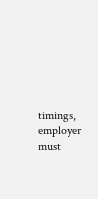timings, employer must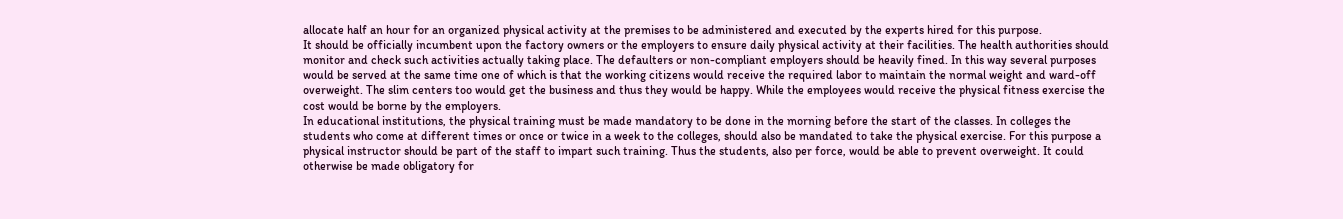allocate half an hour for an organized physical activity at the premises to be administered and executed by the experts hired for this purpose.
It should be officially incumbent upon the factory owners or the employers to ensure daily physical activity at their facilities. The health authorities should monitor and check such activities actually taking place. The defaulters or non-compliant employers should be heavily fined. In this way several purposes would be served at the same time one of which is that the working citizens would receive the required labor to maintain the normal weight and ward-off overweight. The slim centers too would get the business and thus they would be happy. While the employees would receive the physical fitness exercise the cost would be borne by the employers.
In educational institutions, the physical training must be made mandatory to be done in the morning before the start of the classes. In colleges the students who come at different times or once or twice in a week to the colleges, should also be mandated to take the physical exercise. For this purpose a physical instructor should be part of the staff to impart such training. Thus the students, also per force, would be able to prevent overweight. It could otherwise be made obligatory for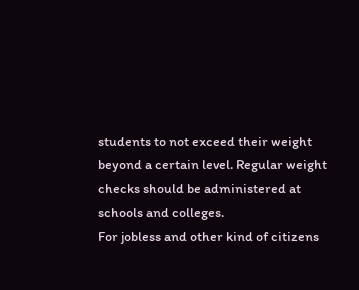students to not exceed their weight beyond a certain level. Regular weight checks should be administered at schools and colleges.
For jobless and other kind of citizens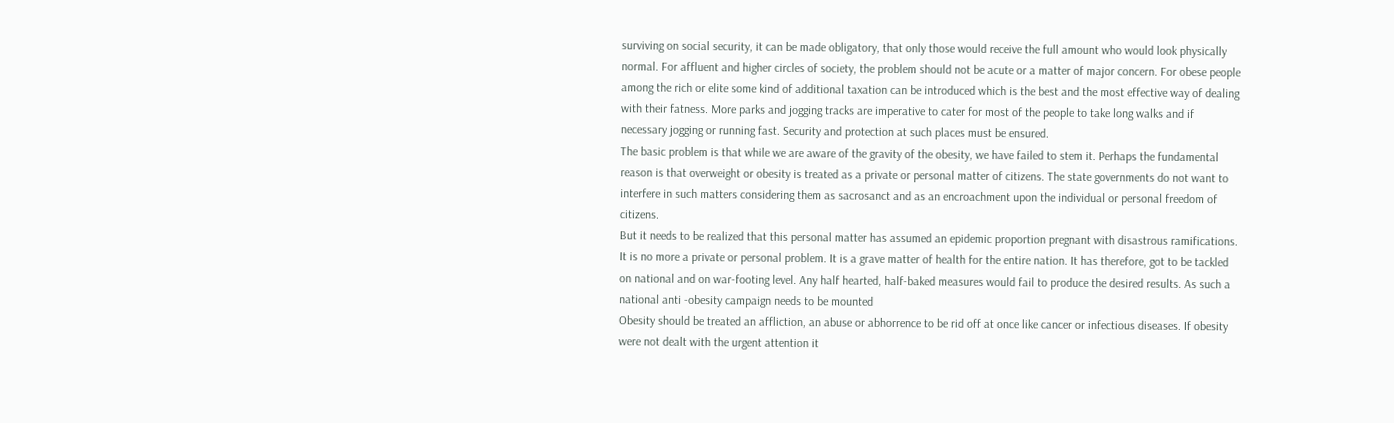surviving on social security, it can be made obligatory, that only those would receive the full amount who would look physically normal. For affluent and higher circles of society, the problem should not be acute or a matter of major concern. For obese people among the rich or elite some kind of additional taxation can be introduced which is the best and the most effective way of dealing with their fatness. More parks and jogging tracks are imperative to cater for most of the people to take long walks and if necessary jogging or running fast. Security and protection at such places must be ensured.
The basic problem is that while we are aware of the gravity of the obesity, we have failed to stem it. Perhaps the fundamental reason is that overweight or obesity is treated as a private or personal matter of citizens. The state governments do not want to interfere in such matters considering them as sacrosanct and as an encroachment upon the individual or personal freedom of citizens.
But it needs to be realized that this personal matter has assumed an epidemic proportion pregnant with disastrous ramifications. It is no more a private or personal problem. It is a grave matter of health for the entire nation. It has therefore, got to be tackled on national and on war-footing level. Any half hearted, half-baked measures would fail to produce the desired results. As such a national anti -obesity campaign needs to be mounted
Obesity should be treated an affliction, an abuse or abhorrence to be rid off at once like cancer or infectious diseases. If obesity were not dealt with the urgent attention it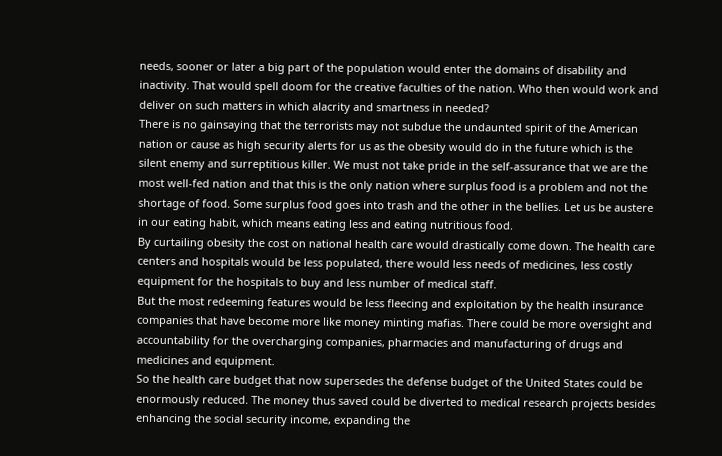needs, sooner or later a big part of the population would enter the domains of disability and inactivity. That would spell doom for the creative faculties of the nation. Who then would work and deliver on such matters in which alacrity and smartness in needed?
There is no gainsaying that the terrorists may not subdue the undaunted spirit of the American nation or cause as high security alerts for us as the obesity would do in the future which is the silent enemy and surreptitious killer. We must not take pride in the self-assurance that we are the most well-fed nation and that this is the only nation where surplus food is a problem and not the shortage of food. Some surplus food goes into trash and the other in the bellies. Let us be austere in our eating habit, which means eating less and eating nutritious food.
By curtailing obesity the cost on national health care would drastically come down. The health care centers and hospitals would be less populated, there would less needs of medicines, less costly equipment for the hospitals to buy and less number of medical staff.
But the most redeeming features would be less fleecing and exploitation by the health insurance companies that have become more like money minting mafias. There could be more oversight and accountability for the overcharging companies, pharmacies and manufacturing of drugs and medicines and equipment.
So the health care budget that now supersedes the defense budget of the United States could be enormously reduced. The money thus saved could be diverted to medical research projects besides enhancing the social security income, expanding the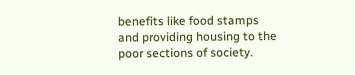benefits like food stamps and providing housing to the poor sections of society.